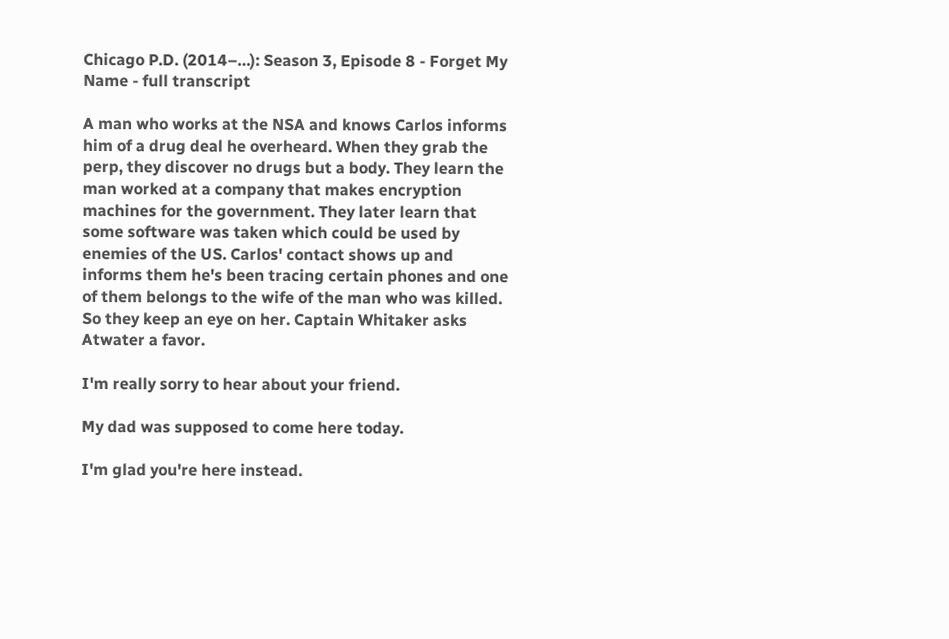Chicago P.D. (2014–…): Season 3, Episode 8 - Forget My Name - full transcript

A man who works at the NSA and knows Carlos informs him of a drug deal he overheard. When they grab the perp, they discover no drugs but a body. They learn the man worked at a company that makes encryption machines for the government. They later learn that some software was taken which could be used by enemies of the US. Carlos' contact shows up and informs them he's been tracing certain phones and one of them belongs to the wife of the man who was killed. So they keep an eye on her. Captain Whitaker asks Atwater a favor.

I'm really sorry to hear about your friend.

My dad was supposed to come here today.

I'm glad you're here instead.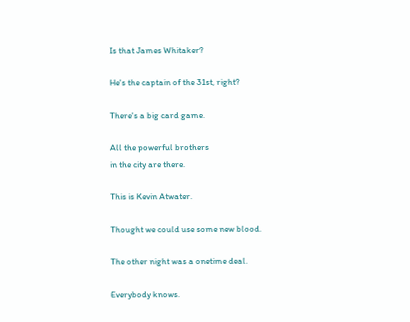Is that James Whitaker?

He's the captain of the 31st, right?

There's a big card game.

All the powerful brothers
in the city are there.

This is Kevin Atwater.

Thought we could use some new blood.

The other night was a onetime deal.

Everybody knows.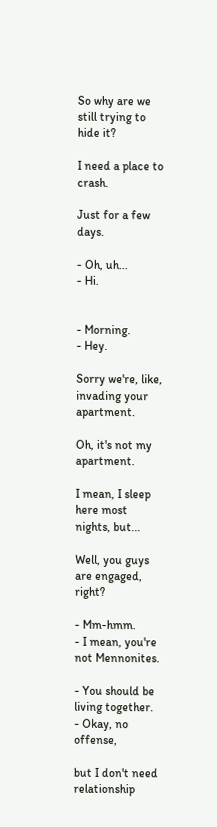So why are we still trying to hide it?

I need a place to crash.

Just for a few days.

- Oh, uh...
- Hi.


- Morning.
- Hey.

Sorry we're, like, invading your apartment.

Oh, it's not my apartment.

I mean, I sleep here most nights, but...

Well, you guys are engaged, right?

- Mm-hmm.
- I mean, you're not Mennonites.

- You should be living together.
- Okay, no offense,

but I don't need relationship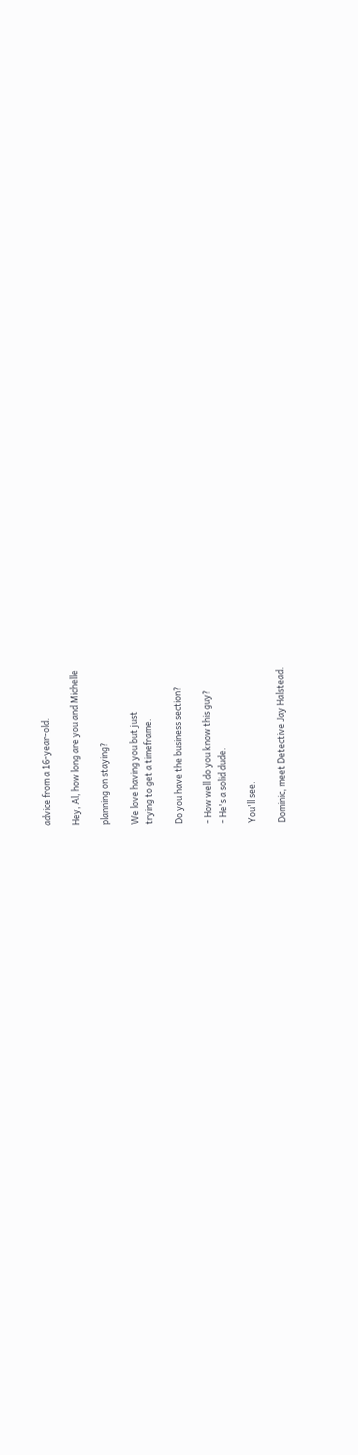advice from a 16-year-old.

Hey, Al, how long are you and Michelle

planning on staying?

We love having you but just
trying to get a timeframe.

Do you have the business section?

- How well do you know this guy?
- He's a solid dude.

You'll see.

Dominic, meet Detective Jay Halstead.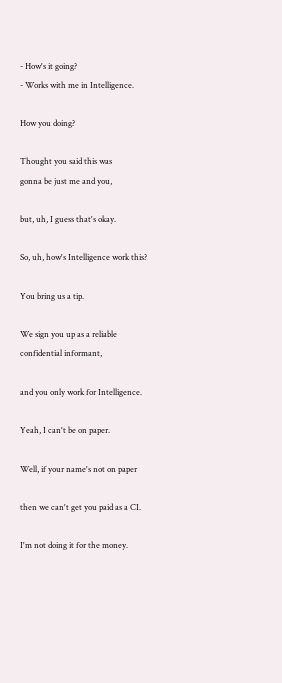- How's it going?
- Works with me in Intelligence.

How you doing?

Thought you said this was
gonna be just me and you,

but, uh, I guess that's okay.

So, uh, how's Intelligence work this?

You bring us a tip.

We sign you up as a reliable
confidential informant,

and you only work for Intelligence.

Yeah, I can't be on paper.

Well, if your name's not on paper

then we can't get you paid as a CI.

I'm not doing it for the money.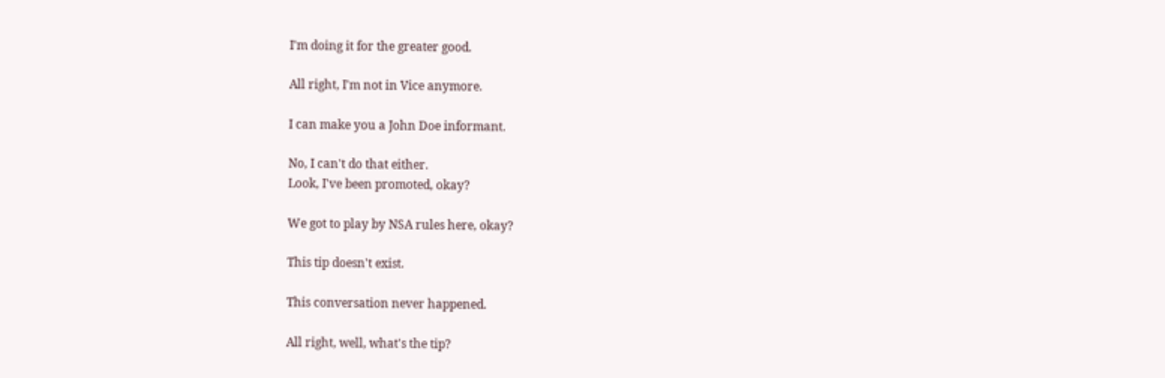I'm doing it for the greater good.

All right, I'm not in Vice anymore.

I can make you a John Doe informant.

No, I can't do that either.
Look, I've been promoted, okay?

We got to play by NSA rules here, okay?

This tip doesn't exist.

This conversation never happened.

All right, well, what's the tip?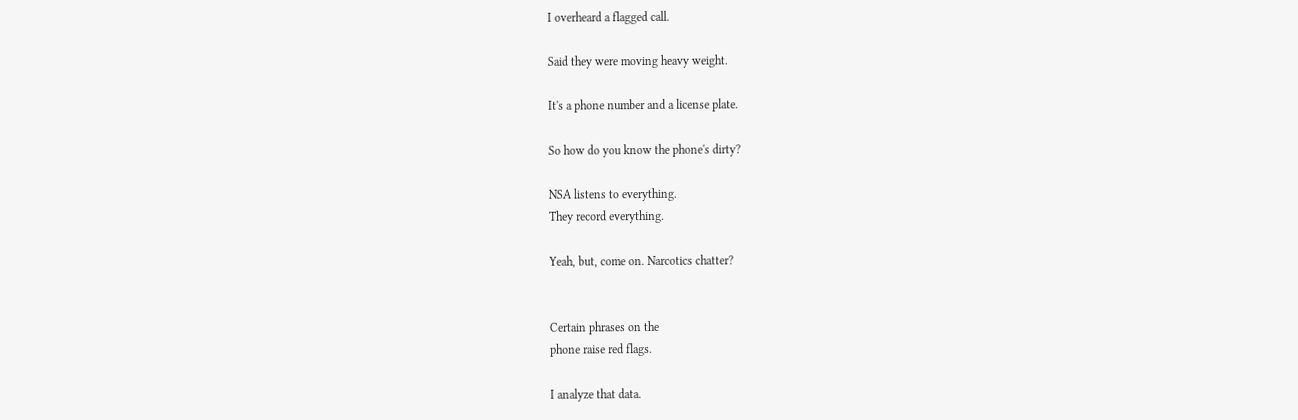I overheard a flagged call.

Said they were moving heavy weight.

It's a phone number and a license plate.

So how do you know the phone's dirty?

NSA listens to everything.
They record everything.

Yeah, but, come on. Narcotics chatter?


Certain phrases on the
phone raise red flags.

I analyze that data.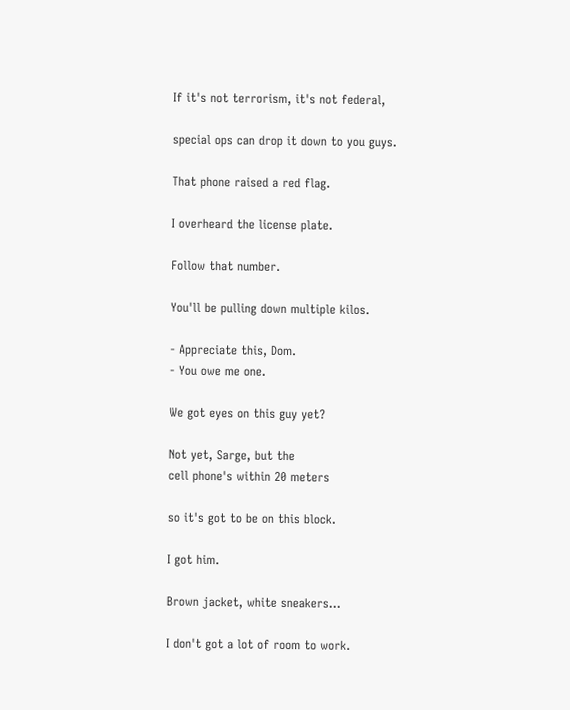If it's not terrorism, it's not federal,

special ops can drop it down to you guys.

That phone raised a red flag.

I overheard the license plate.

Follow that number.

You'll be pulling down multiple kilos.

- Appreciate this, Dom.
- You owe me one.

We got eyes on this guy yet?

Not yet, Sarge, but the
cell phone's within 20 meters

so it's got to be on this block.

I got him.

Brown jacket, white sneakers...

I don't got a lot of room to work.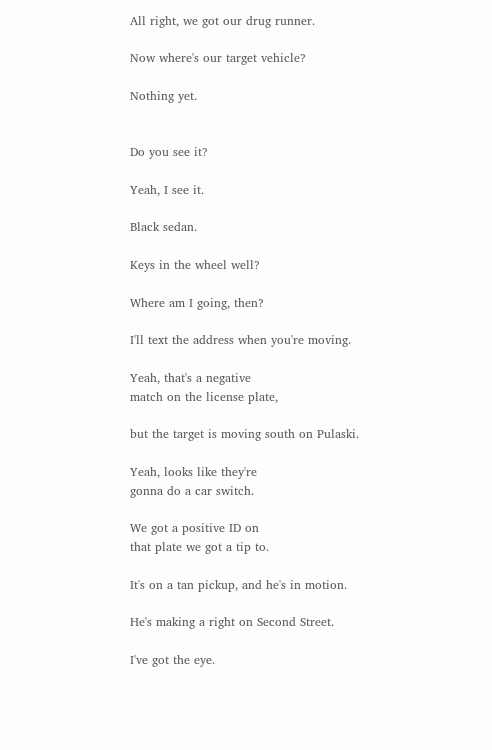All right, we got our drug runner.

Now where's our target vehicle?

Nothing yet.


Do you see it?

Yeah, I see it.

Black sedan.

Keys in the wheel well?

Where am I going, then?

I'll text the address when you're moving.

Yeah, that's a negative
match on the license plate,

but the target is moving south on Pulaski.

Yeah, looks like they're
gonna do a car switch.

We got a positive ID on
that plate we got a tip to.

It's on a tan pickup, and he's in motion.

He's making a right on Second Street.

I've got the eye.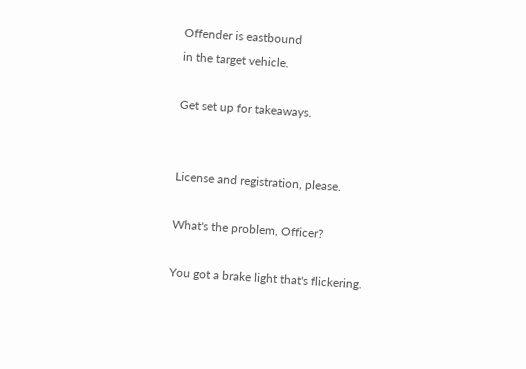Offender is eastbound
in the target vehicle.

Get set up for takeaways.


License and registration, please.

What's the problem, Officer?

You got a brake light that's flickering.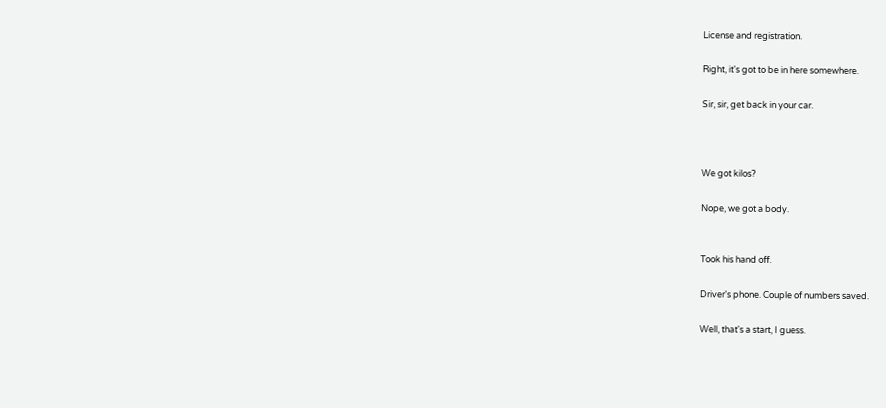License and registration.

Right, it's got to be in here somewhere.

Sir, sir, get back in your car.



We got kilos?

Nope, we got a body.


Took his hand off.

Driver's phone. Couple of numbers saved.

Well, that's a start, I guess.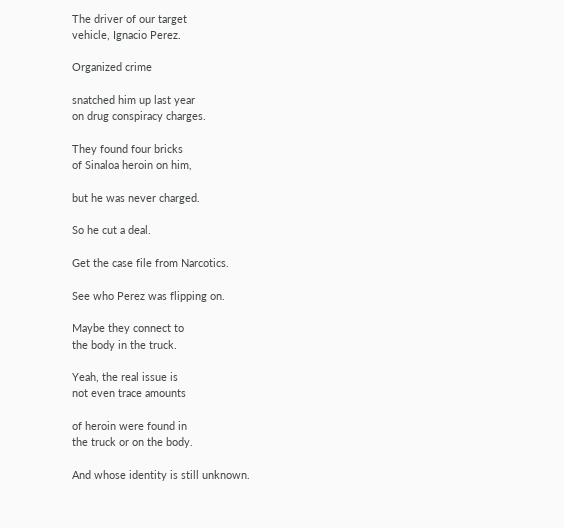The driver of our target
vehicle, Ignacio Perez.

Organized crime

snatched him up last year
on drug conspiracy charges.

They found four bricks
of Sinaloa heroin on him,

but he was never charged.

So he cut a deal.

Get the case file from Narcotics.

See who Perez was flipping on.

Maybe they connect to
the body in the truck.

Yeah, the real issue is
not even trace amounts

of heroin were found in
the truck or on the body.

And whose identity is still unknown.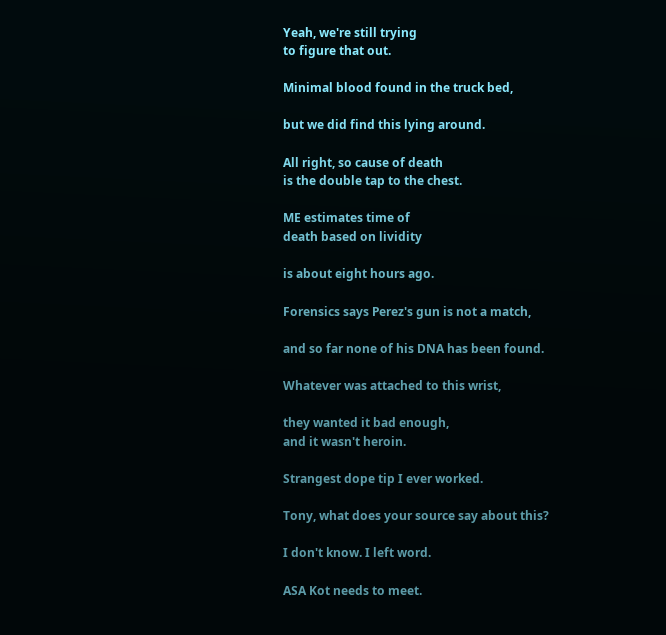Yeah, we're still trying
to figure that out.

Minimal blood found in the truck bed,

but we did find this lying around.

All right, so cause of death
is the double tap to the chest.

ME estimates time of
death based on lividity

is about eight hours ago.

Forensics says Perez's gun is not a match,

and so far none of his DNA has been found.

Whatever was attached to this wrist,

they wanted it bad enough,
and it wasn't heroin.

Strangest dope tip I ever worked.

Tony, what does your source say about this?

I don't know. I left word.

ASA Kot needs to meet.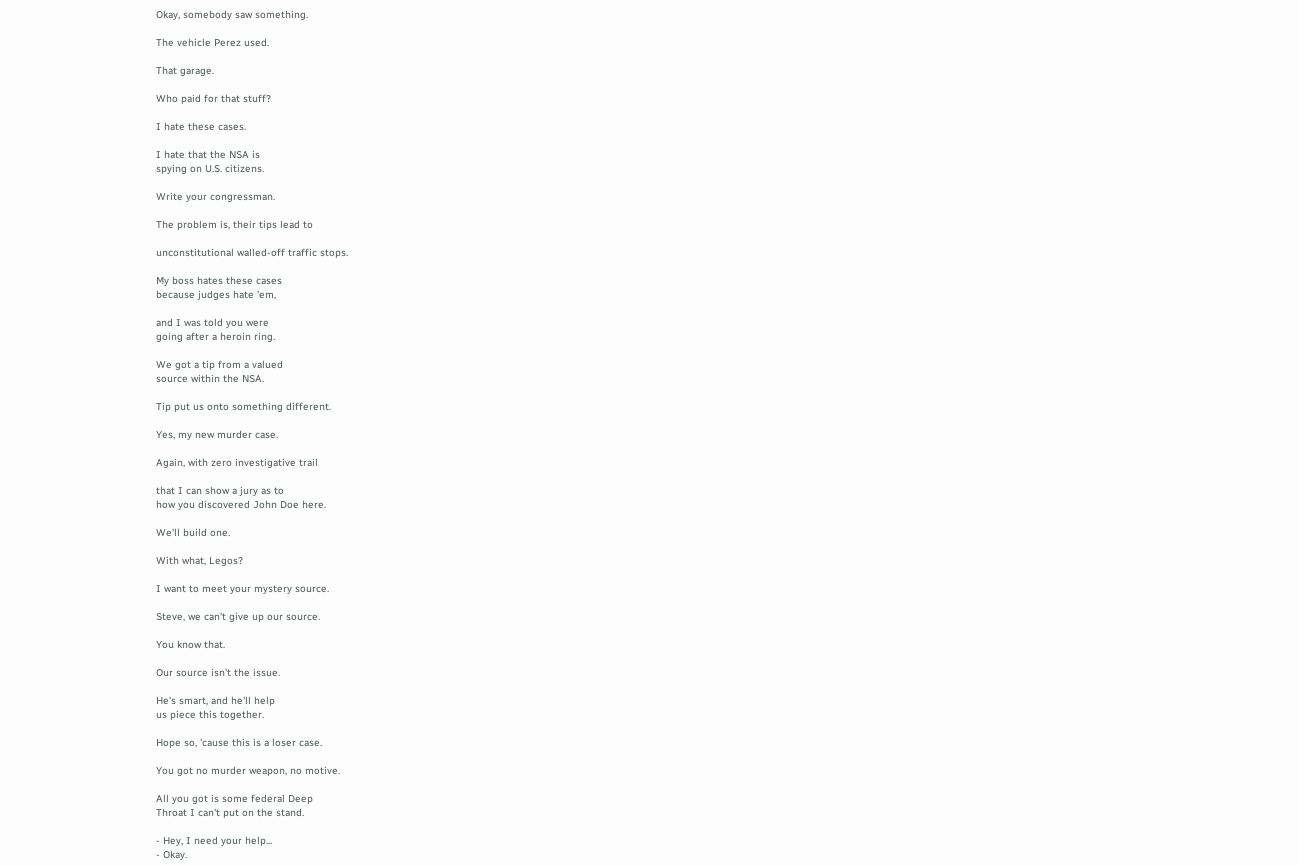Okay, somebody saw something.

The vehicle Perez used.

That garage.

Who paid for that stuff?

I hate these cases.

I hate that the NSA is
spying on U.S. citizens.

Write your congressman.

The problem is, their tips lead to

unconstitutional walled-off traffic stops.

My boss hates these cases
because judges hate 'em,

and I was told you were
going after a heroin ring.

We got a tip from a valued
source within the NSA.

Tip put us onto something different.

Yes, my new murder case.

Again, with zero investigative trail

that I can show a jury as to
how you discovered John Doe here.

We'll build one.

With what, Legos?

I want to meet your mystery source.

Steve, we can't give up our source.

You know that.

Our source isn't the issue.

He's smart, and he'll help
us piece this together.

Hope so, 'cause this is a loser case.

You got no murder weapon, no motive.

All you got is some federal Deep
Throat I can't put on the stand.

- Hey, I need your help...
- Okay.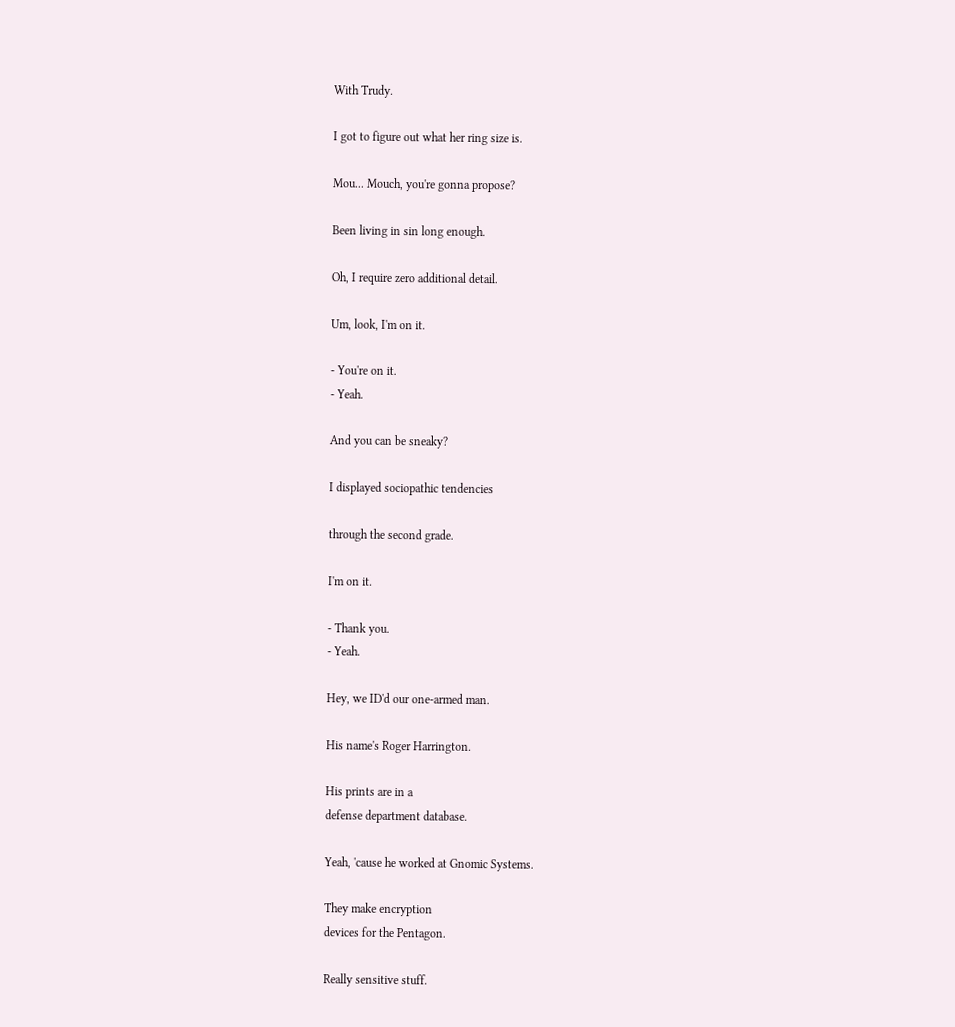With Trudy.

I got to figure out what her ring size is.

Mou... Mouch, you're gonna propose?

Been living in sin long enough.

Oh, I require zero additional detail.

Um, look, I'm on it.

- You're on it.
- Yeah.

And you can be sneaky?

I displayed sociopathic tendencies

through the second grade.

I'm on it.

- Thank you.
- Yeah.

Hey, we ID'd our one-armed man.

His name's Roger Harrington.

His prints are in a
defense department database.

Yeah, 'cause he worked at Gnomic Systems.

They make encryption
devices for the Pentagon.

Really sensitive stuff.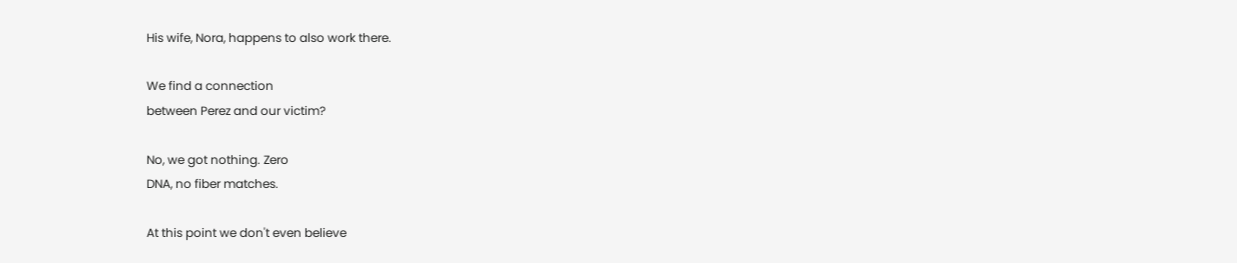His wife, Nora, happens to also work there.

We find a connection
between Perez and our victim?

No, we got nothing. Zero
DNA, no fiber matches.

At this point we don't even believe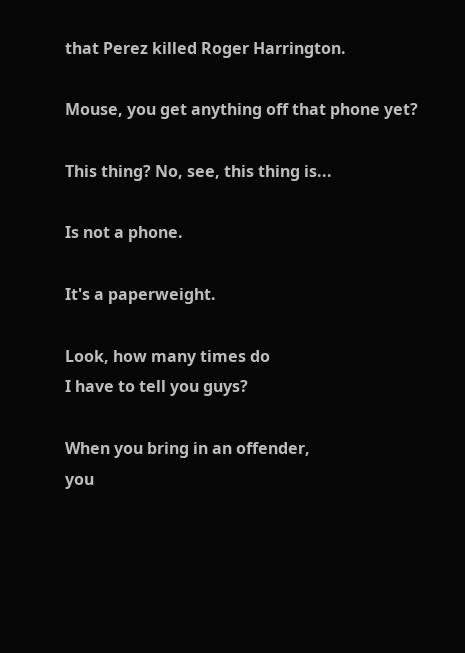that Perez killed Roger Harrington.

Mouse, you get anything off that phone yet?

This thing? No, see, this thing is...

Is not a phone.

It's a paperweight.

Look, how many times do
I have to tell you guys?

When you bring in an offender,
you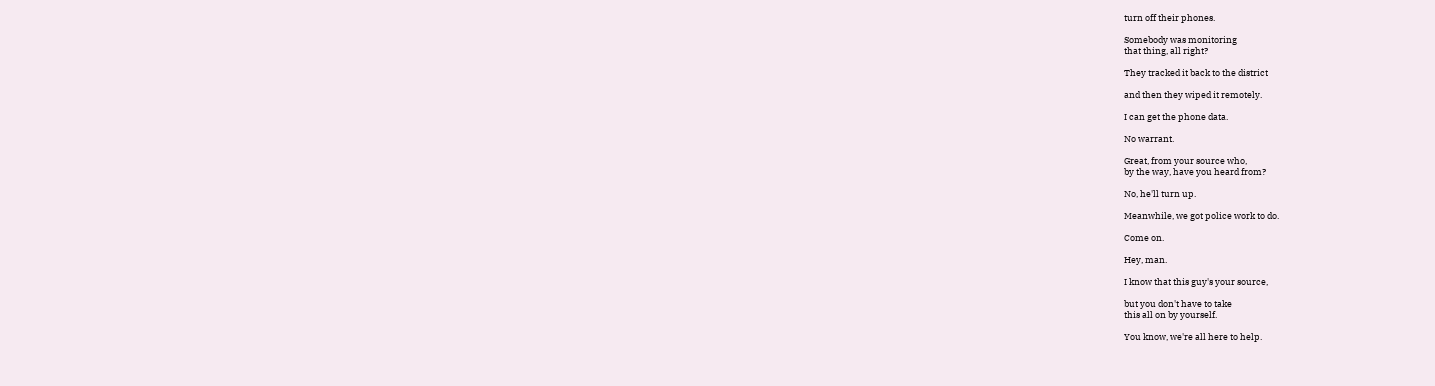turn off their phones.

Somebody was monitoring
that thing, all right?

They tracked it back to the district

and then they wiped it remotely.

I can get the phone data.

No warrant.

Great, from your source who,
by the way, have you heard from?

No, he'll turn up.

Meanwhile, we got police work to do.

Come on.

Hey, man.

I know that this guy's your source,

but you don't have to take
this all on by yourself.

You know, we're all here to help.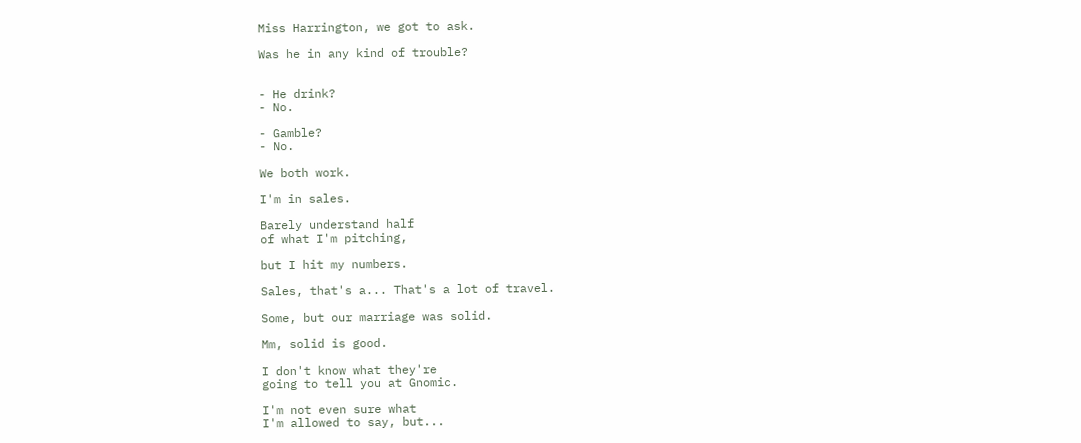Miss Harrington, we got to ask.

Was he in any kind of trouble?


- He drink?
- No.

- Gamble?
- No.

We both work.

I'm in sales.

Barely understand half
of what I'm pitching,

but I hit my numbers.

Sales, that's a... That's a lot of travel.

Some, but our marriage was solid.

Mm, solid is good.

I don't know what they're
going to tell you at Gnomic.

I'm not even sure what
I'm allowed to say, but...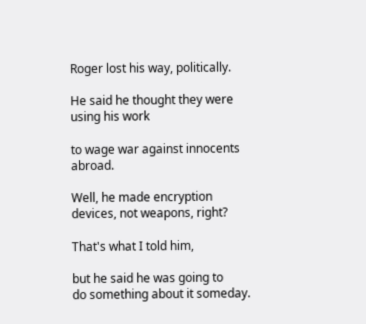Roger lost his way, politically.

He said he thought they were using his work

to wage war against innocents abroad.

Well, he made encryption
devices, not weapons, right?

That's what I told him,

but he said he was going to
do something about it someday.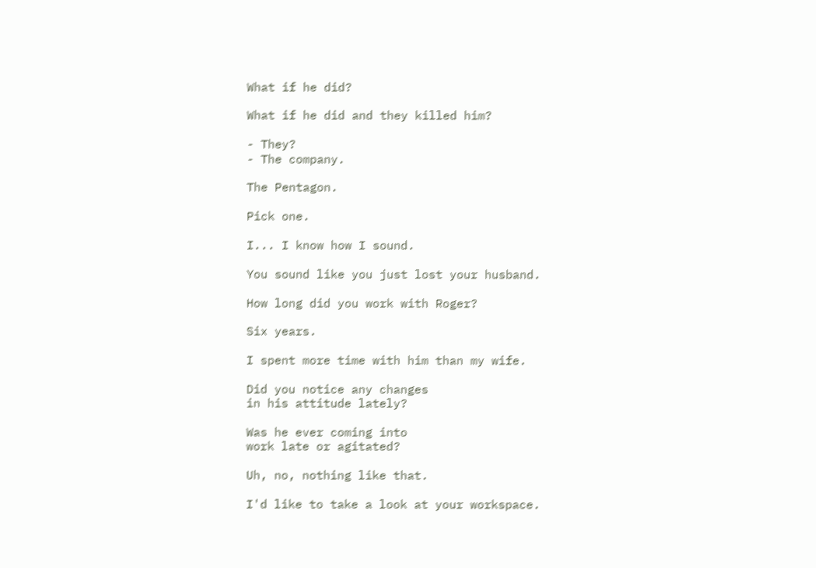What if he did?

What if he did and they killed him?

- They?
- The company.

The Pentagon.

Pick one.

I... I know how I sound.

You sound like you just lost your husband.

How long did you work with Roger?

Six years.

I spent more time with him than my wife.

Did you notice any changes
in his attitude lately?

Was he ever coming into
work late or agitated?

Uh, no, nothing like that.

I'd like to take a look at your workspace.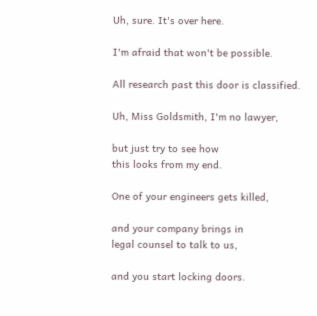Uh, sure. It's over here.

I'm afraid that won't be possible.

All research past this door is classified.

Uh, Miss Goldsmith, I'm no lawyer,

but just try to see how
this looks from my end.

One of your engineers gets killed,

and your company brings in
legal counsel to talk to us,

and you start locking doors.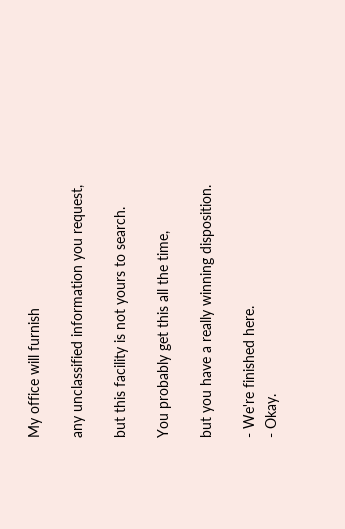My office will furnish

any unclassified information you request,

but this facility is not yours to search.

You probably get this all the time,

but you have a really winning disposition.

- We're finished here.
- Okay.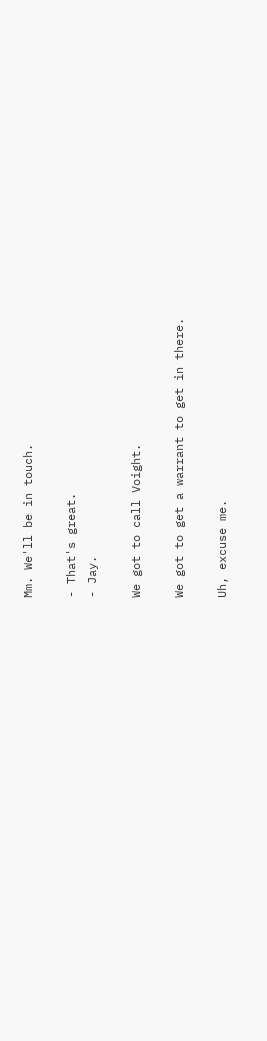Mm. We'll be in touch.

- That's great.
- Jay.

We got to call Voight.

We got to get a warrant to get in there.

Uh, excuse me.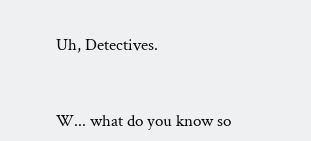Uh, Detectives.


W... what do you know so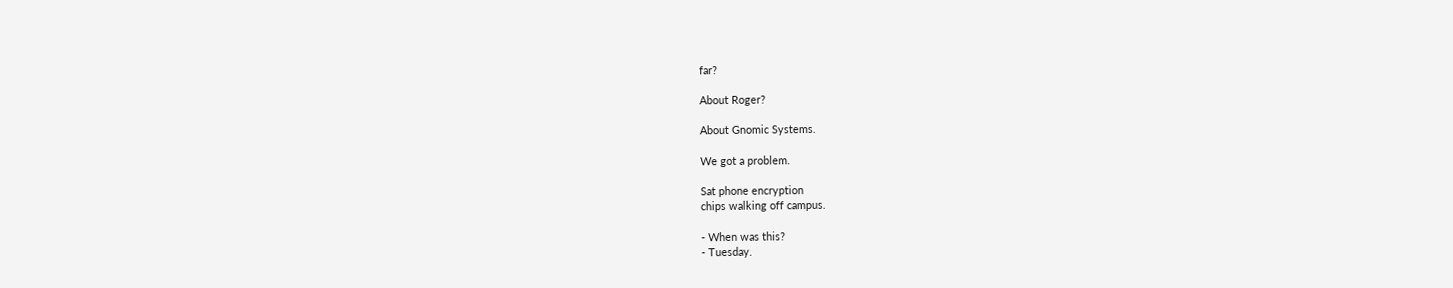far?

About Roger?

About Gnomic Systems.

We got a problem.

Sat phone encryption
chips walking off campus.

- When was this?
- Tuesday.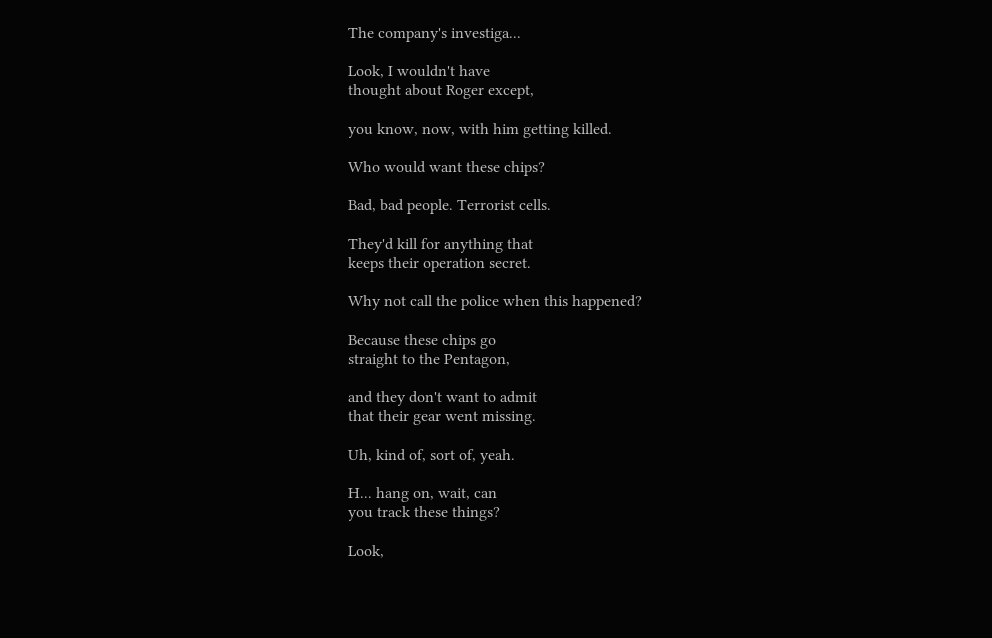The company's investiga...

Look, I wouldn't have
thought about Roger except,

you know, now, with him getting killed.

Who would want these chips?

Bad, bad people. Terrorist cells.

They'd kill for anything that
keeps their operation secret.

Why not call the police when this happened?

Because these chips go
straight to the Pentagon,

and they don't want to admit
that their gear went missing.

Uh, kind of, sort of, yeah.

H... hang on, wait, can
you track these things?

Look,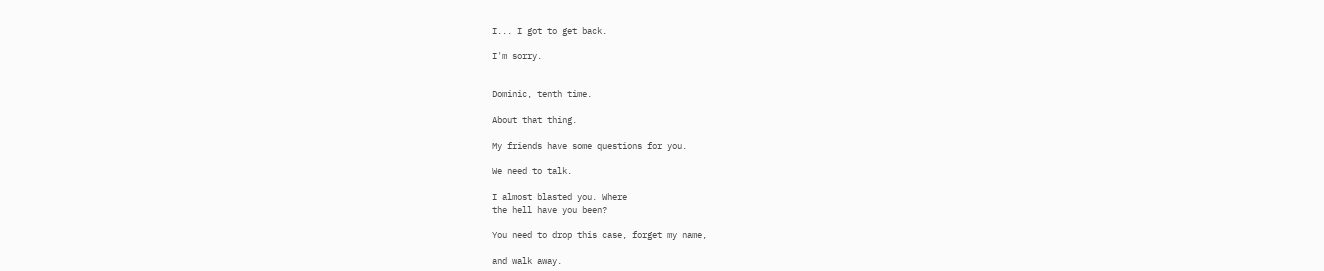I... I got to get back.

I'm sorry.


Dominic, tenth time.

About that thing.

My friends have some questions for you.

We need to talk.

I almost blasted you. Where
the hell have you been?

You need to drop this case, forget my name,

and walk away.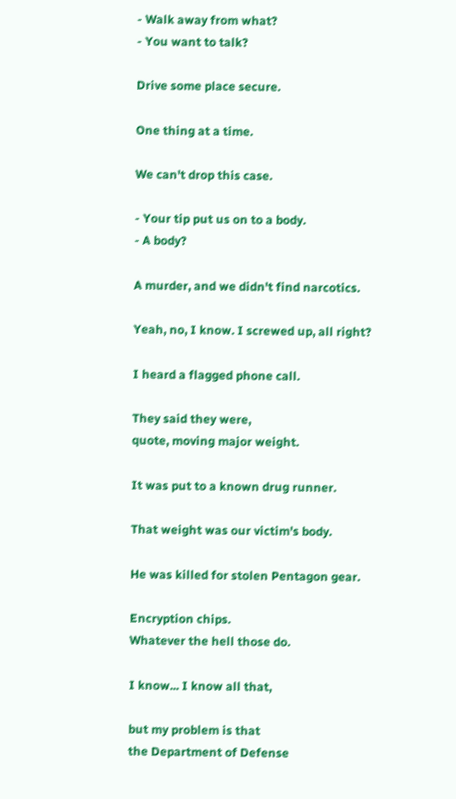- Walk away from what?
- You want to talk?

Drive some place secure.

One thing at a time.

We can't drop this case.

- Your tip put us on to a body.
- A body?

A murder, and we didn't find narcotics.

Yeah, no, I know. I screwed up, all right?

I heard a flagged phone call.

They said they were,
quote, moving major weight.

It was put to a known drug runner.

That weight was our victim's body.

He was killed for stolen Pentagon gear.

Encryption chips.
Whatever the hell those do.

I know... I know all that,

but my problem is that
the Department of Defense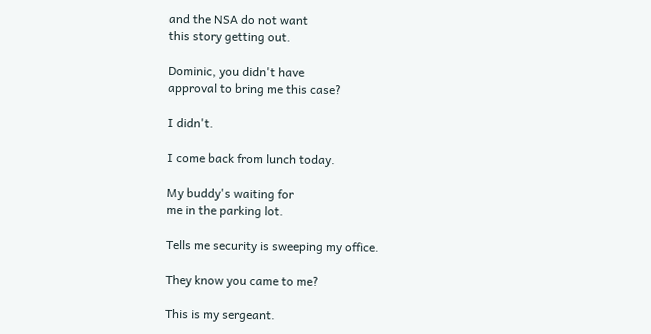and the NSA do not want
this story getting out.

Dominic, you didn't have
approval to bring me this case?

I didn't.

I come back from lunch today.

My buddy's waiting for
me in the parking lot.

Tells me security is sweeping my office.

They know you came to me?

This is my sergeant.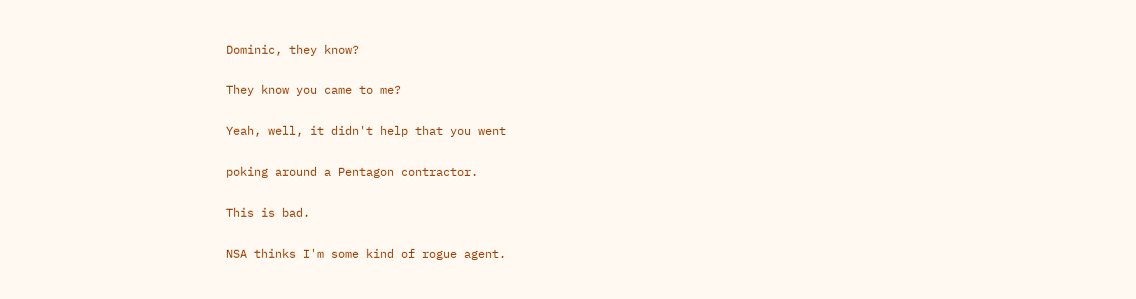Dominic, they know?

They know you came to me?

Yeah, well, it didn't help that you went

poking around a Pentagon contractor.

This is bad.

NSA thinks I'm some kind of rogue agent.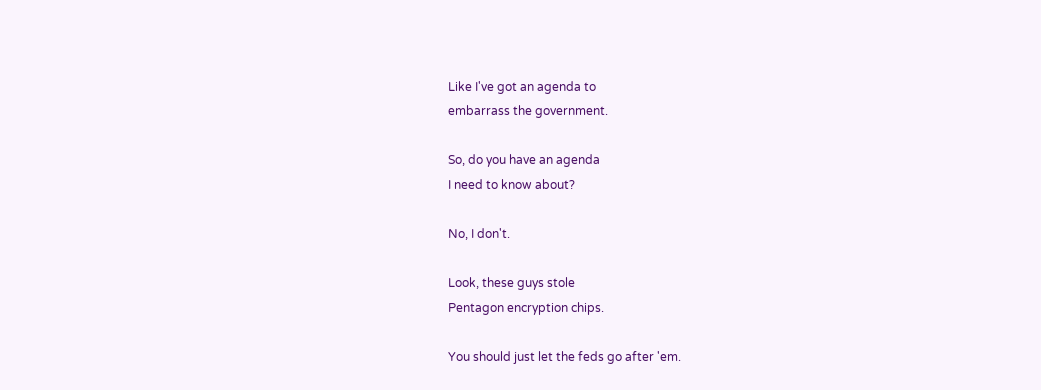Like I've got an agenda to
embarrass the government.

So, do you have an agenda
I need to know about?

No, I don't.

Look, these guys stole
Pentagon encryption chips.

You should just let the feds go after 'em.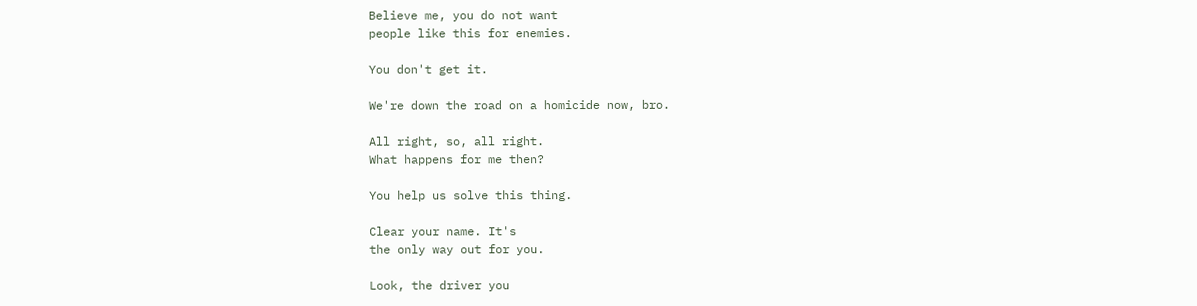Believe me, you do not want
people like this for enemies.

You don't get it.

We're down the road on a homicide now, bro.

All right, so, all right.
What happens for me then?

You help us solve this thing.

Clear your name. It's
the only way out for you.

Look, the driver you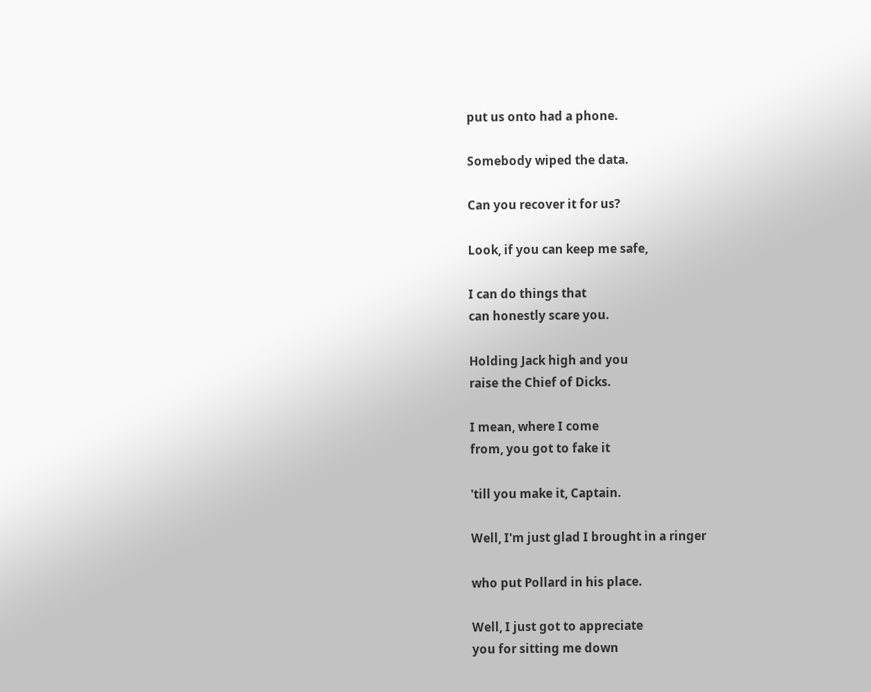put us onto had a phone.

Somebody wiped the data.

Can you recover it for us?

Look, if you can keep me safe,

I can do things that
can honestly scare you.

Holding Jack high and you
raise the Chief of Dicks.

I mean, where I come
from, you got to fake it

'till you make it, Captain.

Well, I'm just glad I brought in a ringer

who put Pollard in his place.

Well, I just got to appreciate
you for sitting me down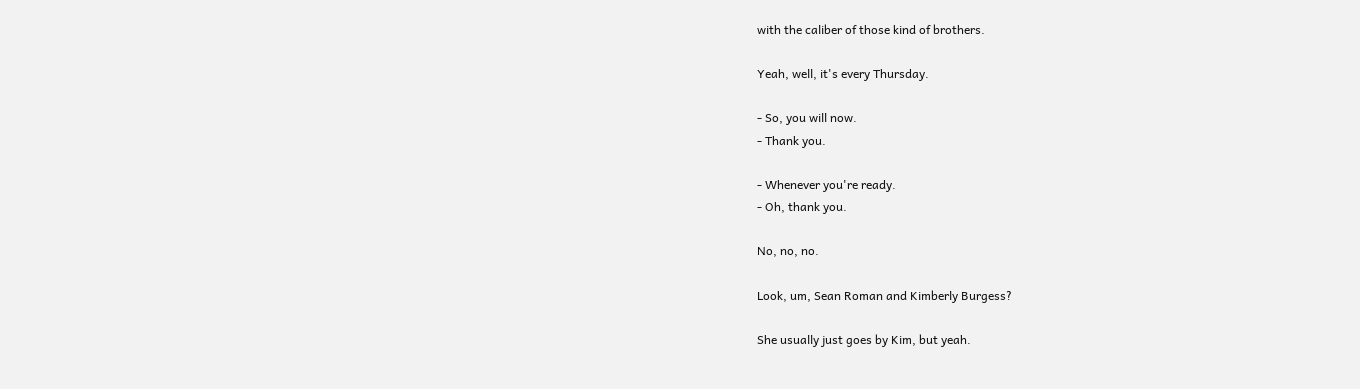with the caliber of those kind of brothers.

Yeah, well, it's every Thursday.

- So, you will now.
- Thank you.

- Whenever you're ready.
- Oh, thank you.

No, no, no.

Look, um, Sean Roman and Kimberly Burgess?

She usually just goes by Kim, but yeah.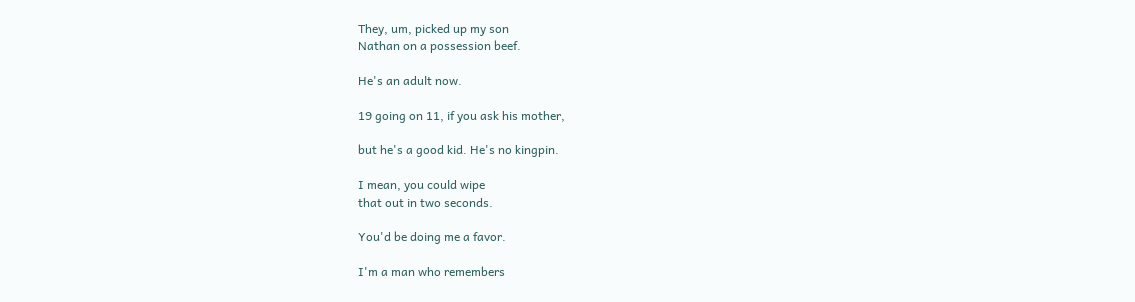They, um, picked up my son
Nathan on a possession beef.

He's an adult now.

19 going on 11, if you ask his mother,

but he's a good kid. He's no kingpin.

I mean, you could wipe
that out in two seconds.

You'd be doing me a favor.

I'm a man who remembers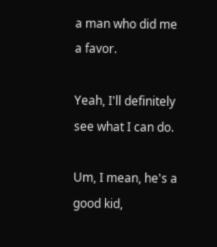a man who did me a favor.

Yeah, I'll definitely see what I can do.

Um, I mean, he's a good kid,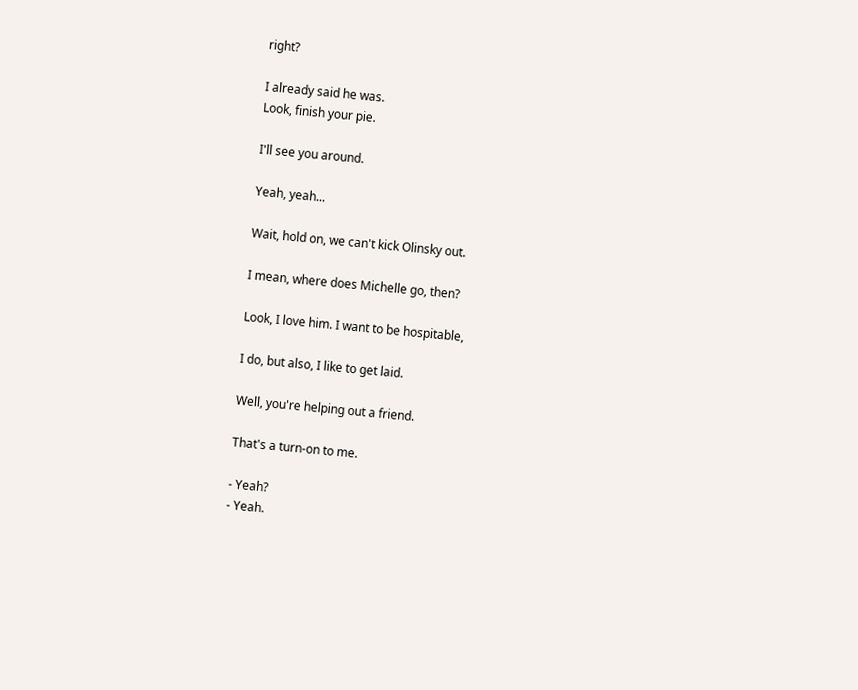right?

I already said he was.
Look, finish your pie.

I'll see you around.

Yeah, yeah...

Wait, hold on, we can't kick Olinsky out.

I mean, where does Michelle go, then?

Look, I love him. I want to be hospitable,

I do, but also, I like to get laid.

Well, you're helping out a friend.

That's a turn-on to me.

- Yeah?
- Yeah.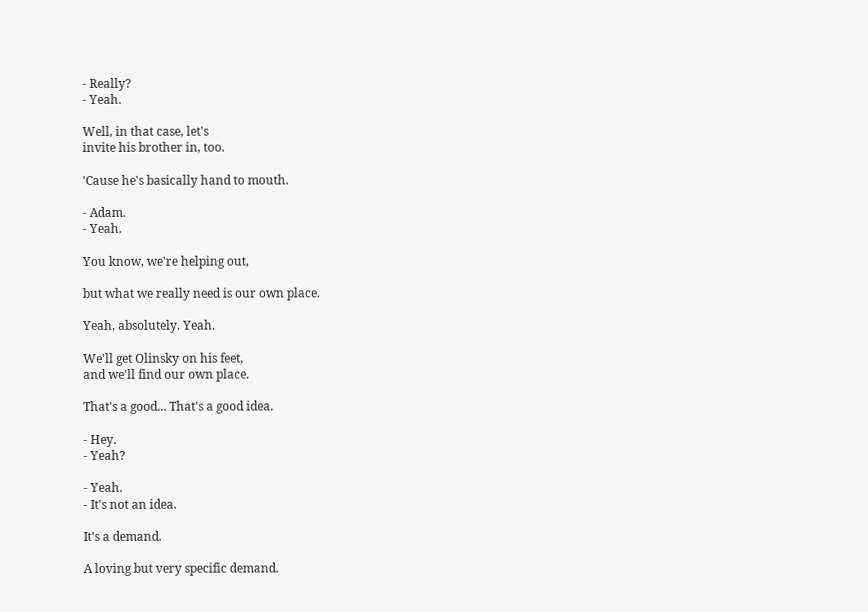- Really?
- Yeah.

Well, in that case, let's
invite his brother in, too.

'Cause he's basically hand to mouth.

- Adam.
- Yeah.

You know, we're helping out,

but what we really need is our own place.

Yeah, absolutely. Yeah.

We'll get Olinsky on his feet,
and we'll find our own place.

That's a good... That's a good idea.

- Hey.
- Yeah?

- Yeah.
- It's not an idea.

It's a demand.

A loving but very specific demand.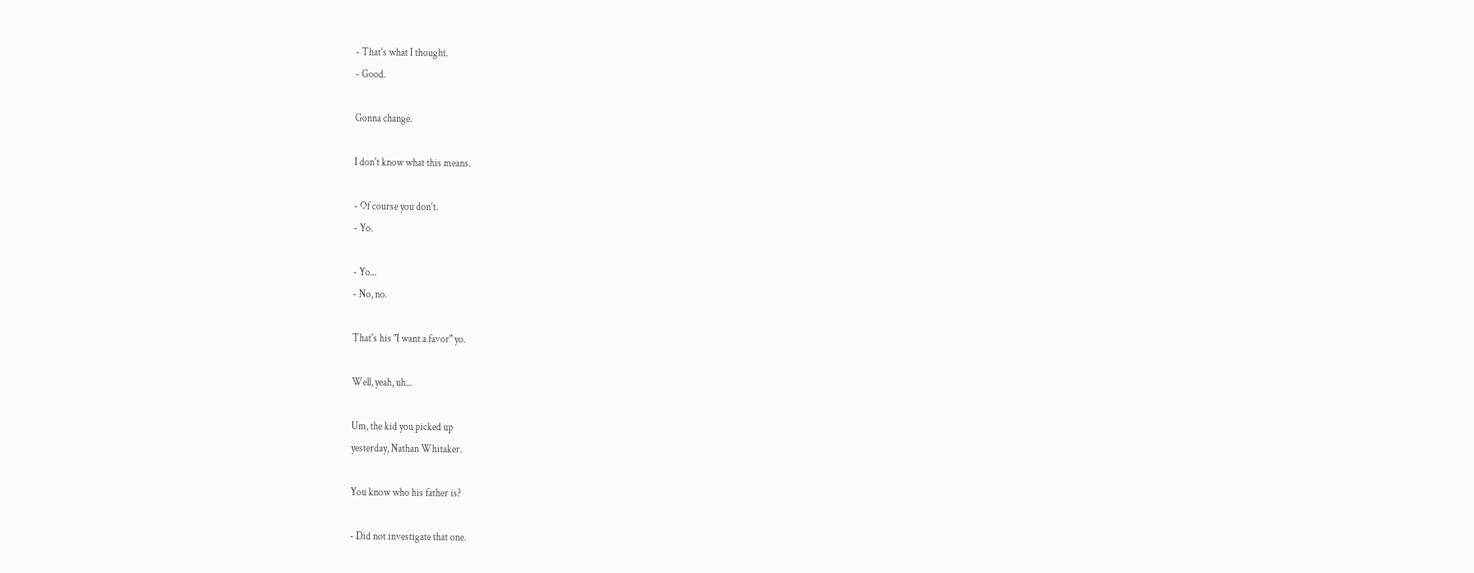- That's what I thought.
- Good.

Gonna change.

I don't know what this means.

- Of course you don't.
- Yo.

- Yo...
- No, no.

That's his "I want a favor" yo.

Well, yeah, uh...

Um, the kid you picked up
yesterday, Nathan Whitaker.

You know who his father is?

- Did not investigate that one.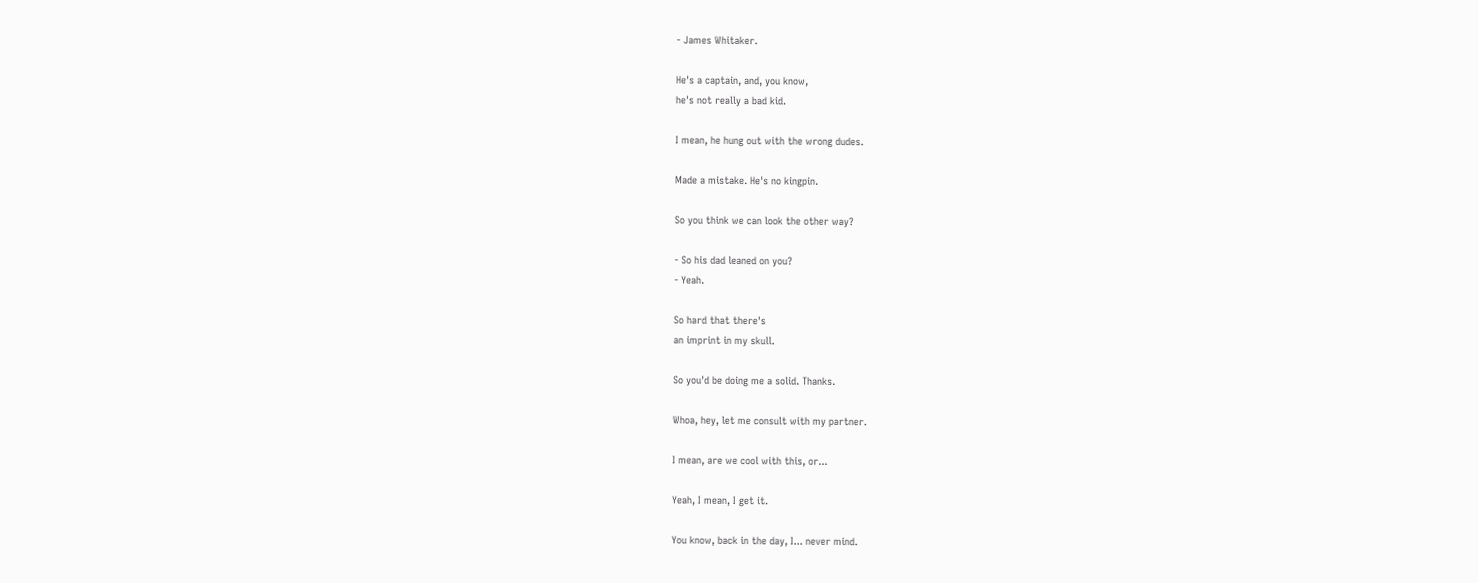- James Whitaker.

He's a captain, and, you know,
he's not really a bad kid.

I mean, he hung out with the wrong dudes.

Made a mistake. He's no kingpin.

So you think we can look the other way?

- So his dad leaned on you?
- Yeah.

So hard that there's
an imprint in my skull.

So you'd be doing me a solid. Thanks.

Whoa, hey, let me consult with my partner.

I mean, are we cool with this, or...

Yeah, I mean, I get it.

You know, back in the day, I... never mind.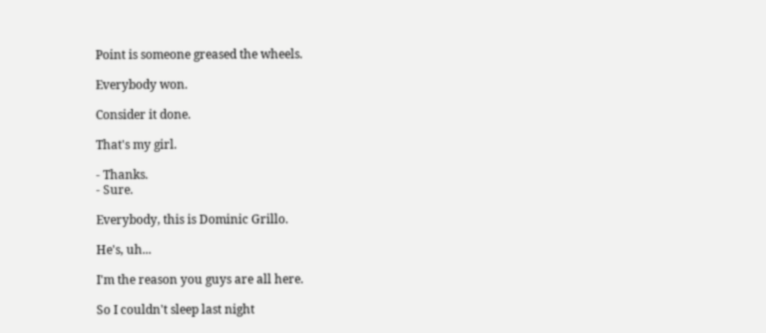Point is someone greased the wheels.

Everybody won.

Consider it done.

That's my girl.

- Thanks.
- Sure.

Everybody, this is Dominic Grillo.

He's, uh...

I'm the reason you guys are all here.

So I couldn't sleep last night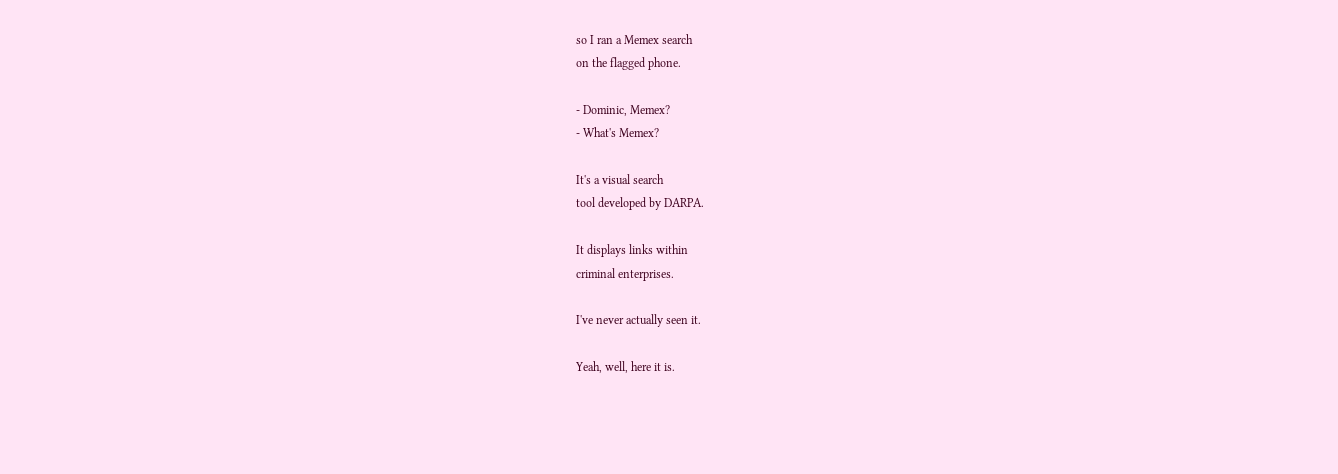so I ran a Memex search
on the flagged phone.

- Dominic, Memex?
- What's Memex?

It's a visual search
tool developed by DARPA.

It displays links within
criminal enterprises.

I've never actually seen it.

Yeah, well, here it is.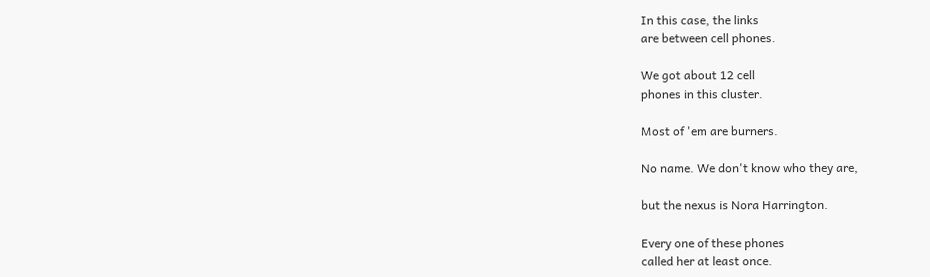In this case, the links
are between cell phones.

We got about 12 cell
phones in this cluster.

Most of 'em are burners.

No name. We don't know who they are,

but the nexus is Nora Harrington.

Every one of these phones
called her at least once.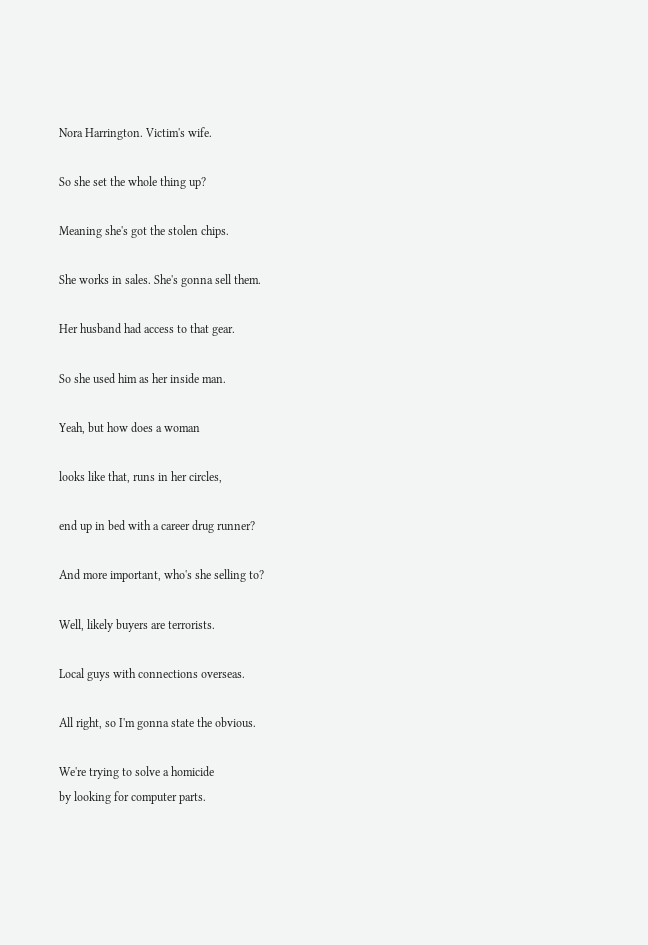Nora Harrington. Victim's wife.

So she set the whole thing up?

Meaning she's got the stolen chips.

She works in sales. She's gonna sell them.

Her husband had access to that gear.

So she used him as her inside man.

Yeah, but how does a woman

looks like that, runs in her circles,

end up in bed with a career drug runner?

And more important, who's she selling to?

Well, likely buyers are terrorists.

Local guys with connections overseas.

All right, so I'm gonna state the obvious.

We're trying to solve a homicide
by looking for computer parts.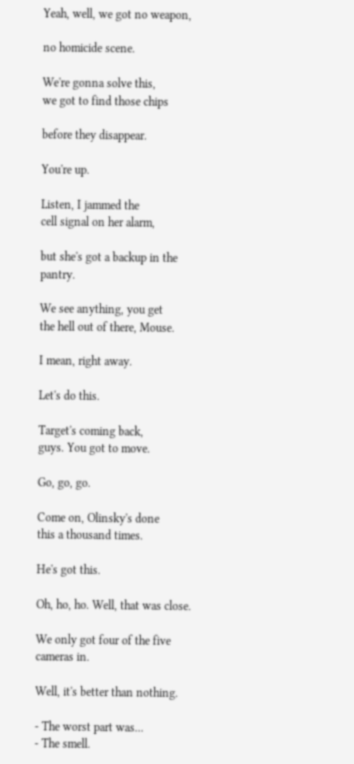Yeah, well, we got no weapon,

no homicide scene.

We're gonna solve this,
we got to find those chips

before they disappear.

You're up.

Listen, I jammed the
cell signal on her alarm,

but she's got a backup in the pantry.

We see anything, you get
the hell out of there, Mouse.

I mean, right away.

Let's do this.

Target's coming back,
guys. You got to move.

Go, go, go.

Come on, Olinsky's done
this a thousand times.

He's got this.

Oh, ho, ho. Well, that was close.

We only got four of the five cameras in.

Well, it's better than nothing.

- The worst part was...
- The smell.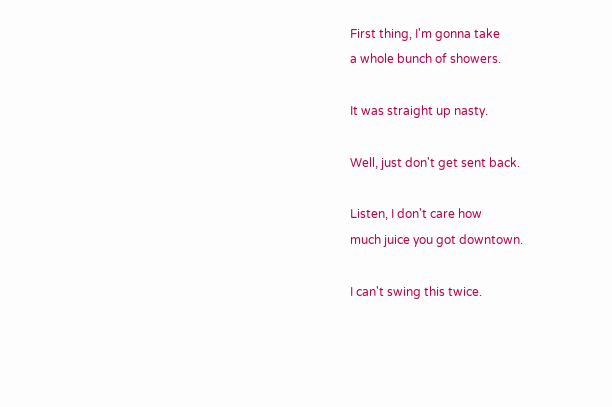First thing, I'm gonna take
a whole bunch of showers.

It was straight up nasty.

Well, just don't get sent back.

Listen, I don't care how
much juice you got downtown.

I can't swing this twice.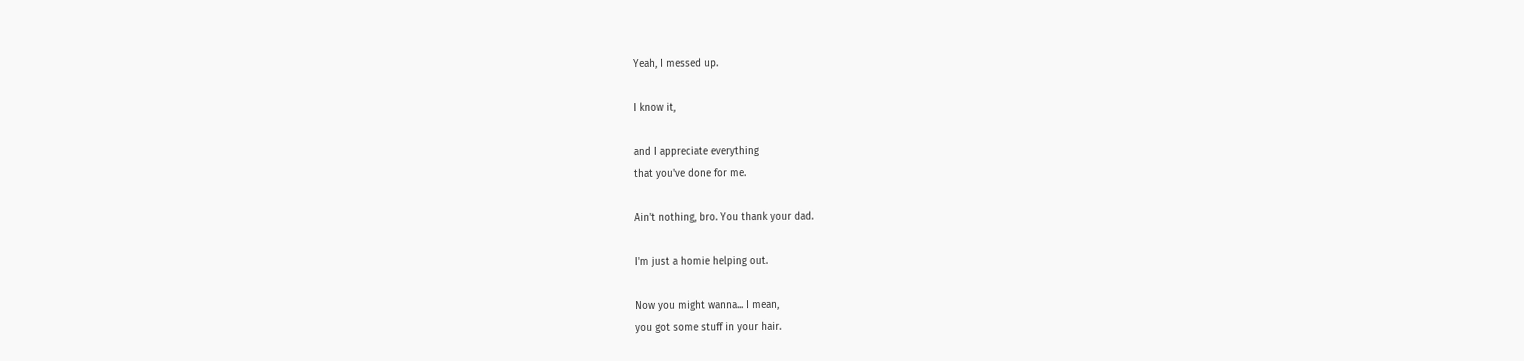Yeah, I messed up.

I know it,

and I appreciate everything
that you've done for me.

Ain't nothing, bro. You thank your dad.

I'm just a homie helping out.

Now you might wanna... I mean,
you got some stuff in your hair.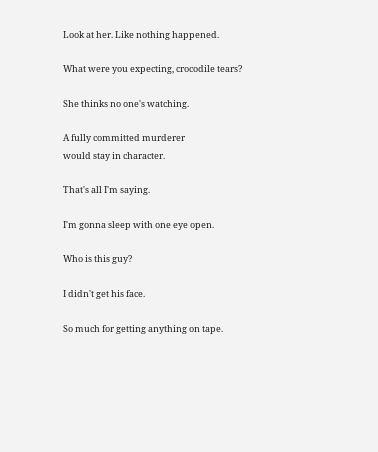Look at her. Like nothing happened.

What were you expecting, crocodile tears?

She thinks no one's watching.

A fully committed murderer
would stay in character.

That's all I'm saying.

I'm gonna sleep with one eye open.

Who is this guy?

I didn't get his face.

So much for getting anything on tape.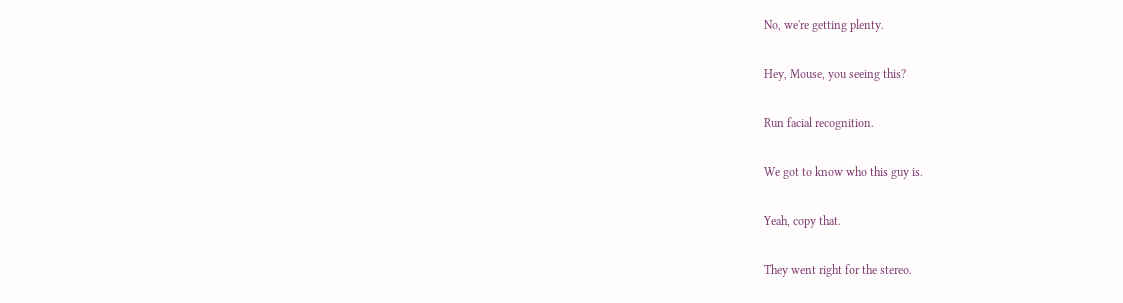No, we're getting plenty.

Hey, Mouse, you seeing this?

Run facial recognition.

We got to know who this guy is.

Yeah, copy that.

They went right for the stereo.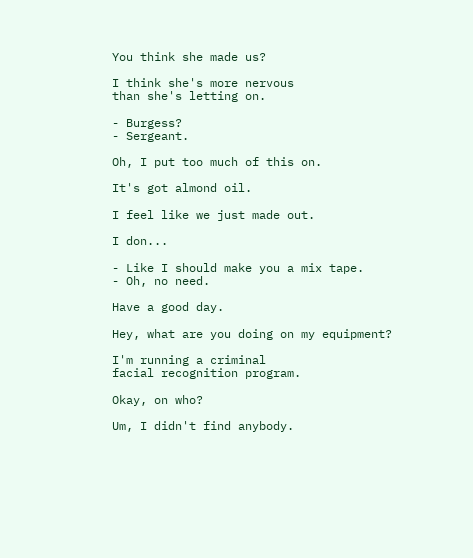You think she made us?

I think she's more nervous
than she's letting on.

- Burgess?
- Sergeant.

Oh, I put too much of this on.

It's got almond oil.

I feel like we just made out.

I don...

- Like I should make you a mix tape.
- Oh, no need.

Have a good day.

Hey, what are you doing on my equipment?

I'm running a criminal
facial recognition program.

Okay, on who?

Um, I didn't find anybody.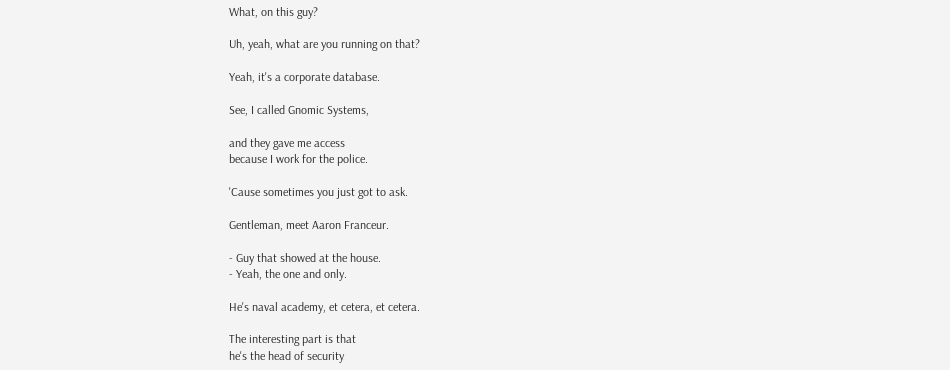What, on this guy?

Uh, yeah, what are you running on that?

Yeah, it's a corporate database.

See, I called Gnomic Systems,

and they gave me access
because I work for the police.

'Cause sometimes you just got to ask.

Gentleman, meet Aaron Franceur.

- Guy that showed at the house.
- Yeah, the one and only.

He's naval academy, et cetera, et cetera.

The interesting part is that
he's the head of security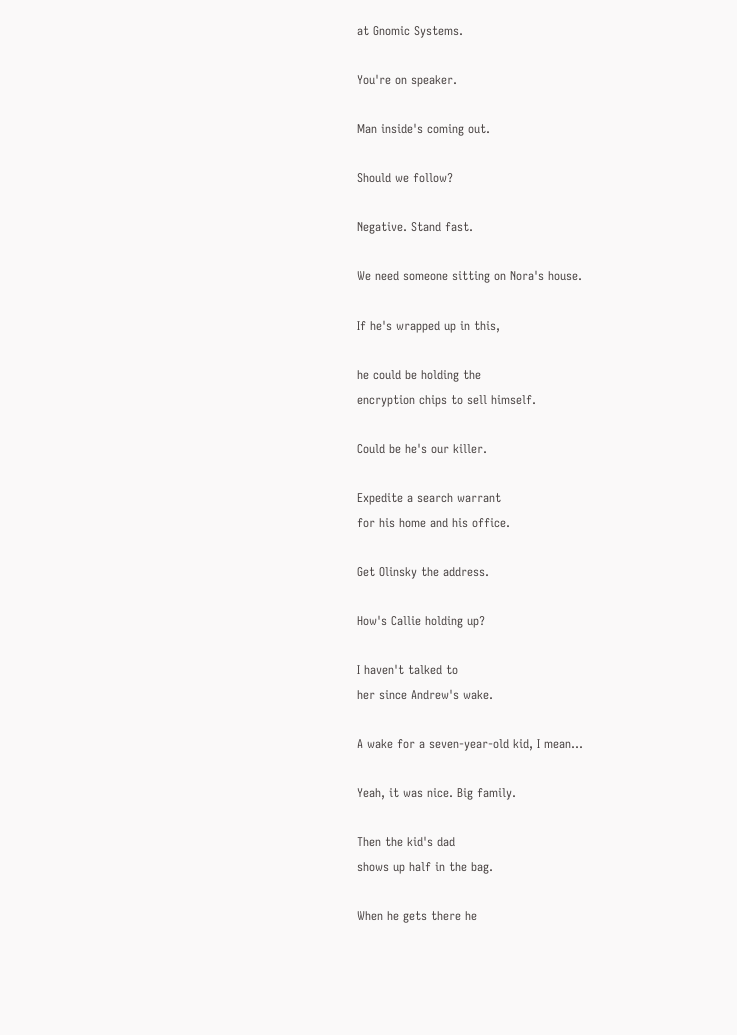at Gnomic Systems.

You're on speaker.

Man inside's coming out.

Should we follow?

Negative. Stand fast.

We need someone sitting on Nora's house.

If he's wrapped up in this,

he could be holding the
encryption chips to sell himself.

Could be he's our killer.

Expedite a search warrant
for his home and his office.

Get Olinsky the address.

How's Callie holding up?

I haven't talked to
her since Andrew's wake.

A wake for a seven-year-old kid, I mean...

Yeah, it was nice. Big family.

Then the kid's dad
shows up half in the bag.

When he gets there he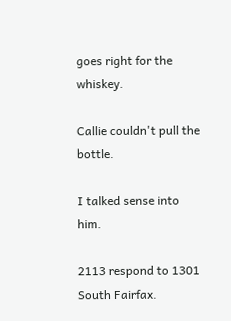goes right for the whiskey.

Callie couldn't pull the bottle.

I talked sense into him.

2113 respond to 1301 South Fairfax.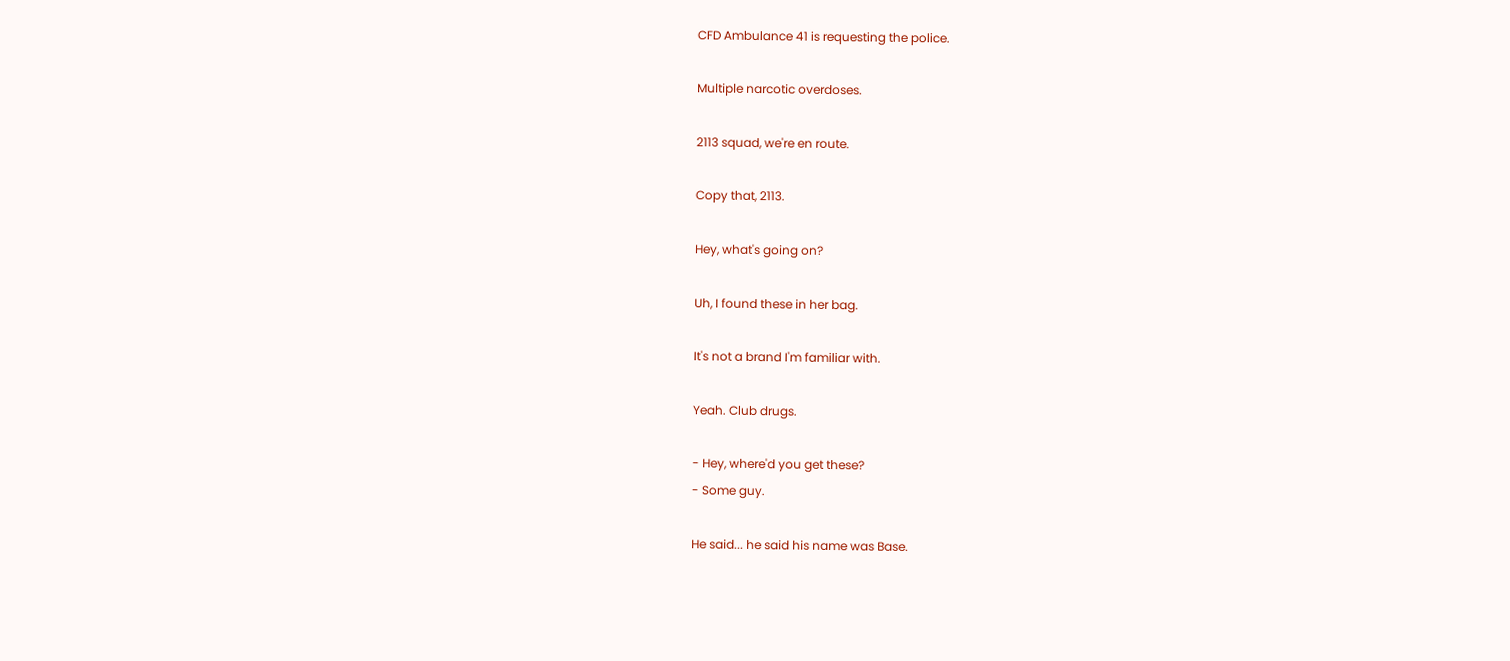CFD Ambulance 41 is requesting the police.

Multiple narcotic overdoses.

2113 squad, we're en route.

Copy that, 2113.

Hey, what's going on?

Uh, I found these in her bag.

It's not a brand I'm familiar with.

Yeah. Club drugs.

- Hey, where'd you get these?
- Some guy.

He said... he said his name was Base.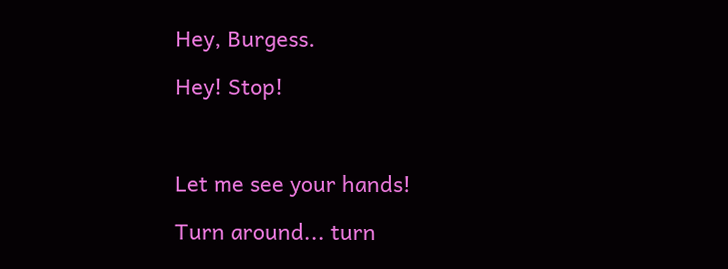Hey, Burgess.

Hey! Stop!



Let me see your hands!

Turn around... turn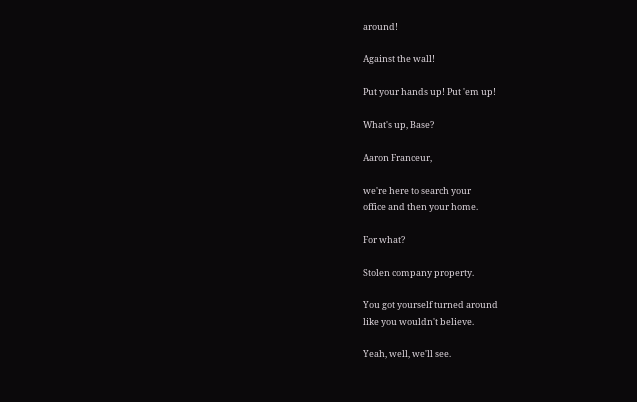around!

Against the wall!

Put your hands up! Put 'em up!

What's up, Base?

Aaron Franceur,

we're here to search your
office and then your home.

For what?

Stolen company property.

You got yourself turned around
like you wouldn't believe.

Yeah, well, we'll see.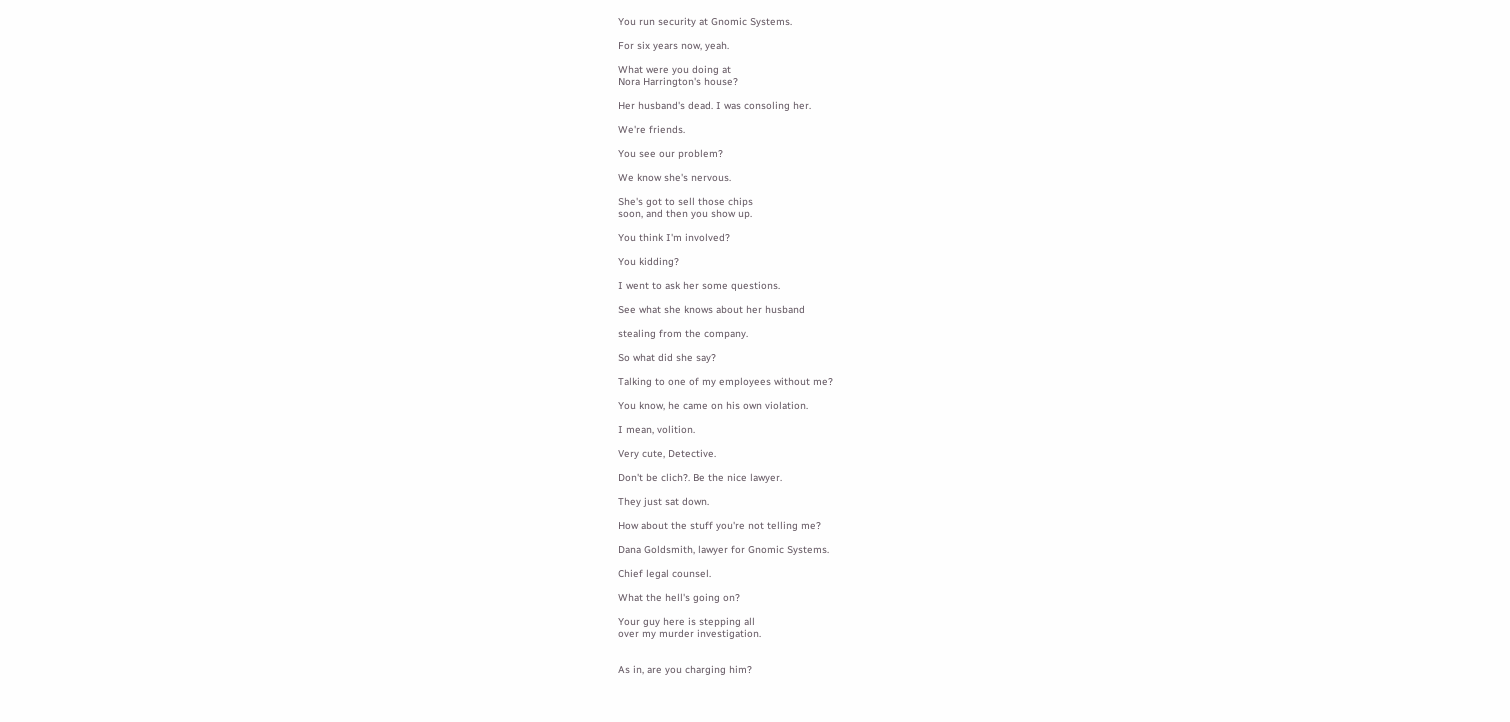You run security at Gnomic Systems.

For six years now, yeah.

What were you doing at
Nora Harrington's house?

Her husband's dead. I was consoling her.

We're friends.

You see our problem?

We know she's nervous.

She's got to sell those chips
soon, and then you show up.

You think I'm involved?

You kidding?

I went to ask her some questions.

See what she knows about her husband

stealing from the company.

So what did she say?

Talking to one of my employees without me?

You know, he came on his own violation.

I mean, volition.

Very cute, Detective.

Don't be clich?. Be the nice lawyer.

They just sat down.

How about the stuff you're not telling me?

Dana Goldsmith, lawyer for Gnomic Systems.

Chief legal counsel.

What the hell's going on?

Your guy here is stepping all
over my murder investigation.


As in, are you charging him?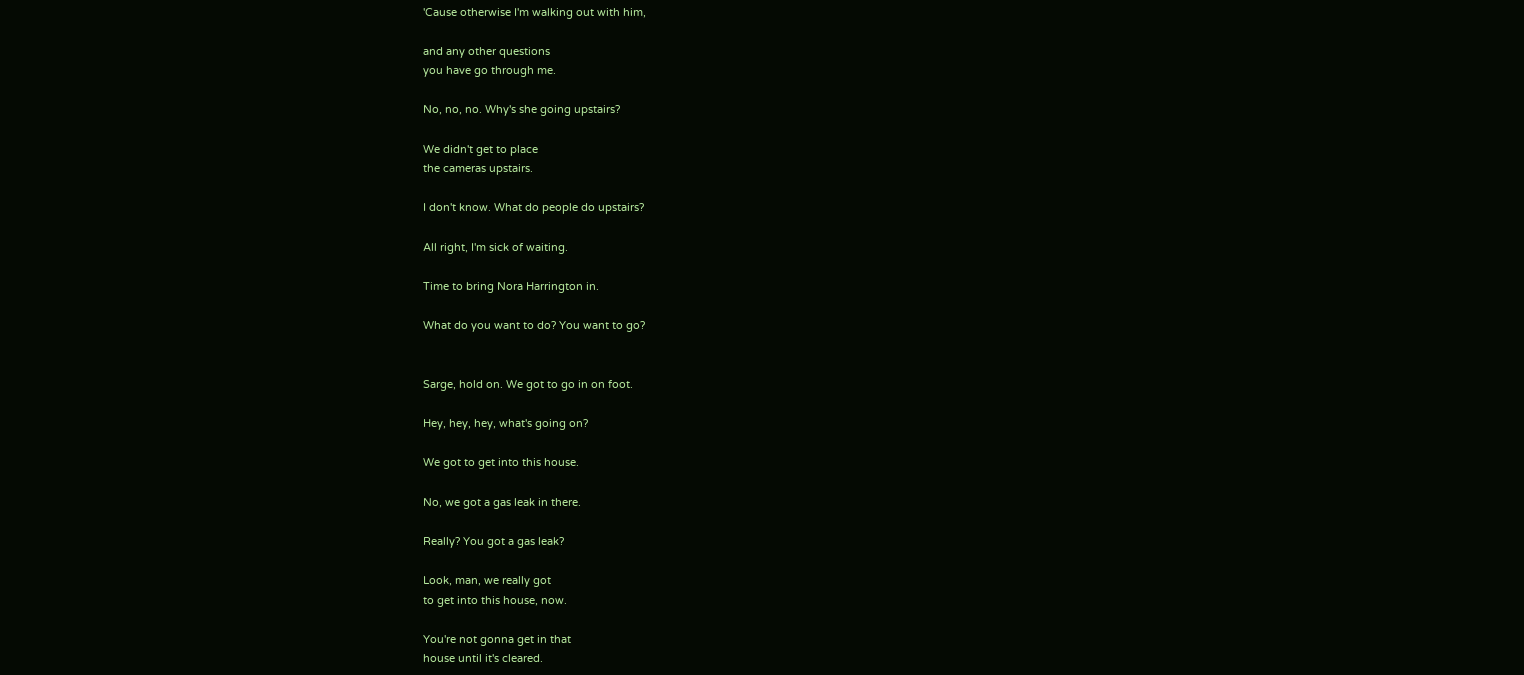'Cause otherwise I'm walking out with him,

and any other questions
you have go through me.

No, no, no. Why's she going upstairs?

We didn't get to place
the cameras upstairs.

I don't know. What do people do upstairs?

All right, I'm sick of waiting.

Time to bring Nora Harrington in.

What do you want to do? You want to go?


Sarge, hold on. We got to go in on foot.

Hey, hey, hey, what's going on?

We got to get into this house.

No, we got a gas leak in there.

Really? You got a gas leak?

Look, man, we really got
to get into this house, now.

You're not gonna get in that
house until it's cleared.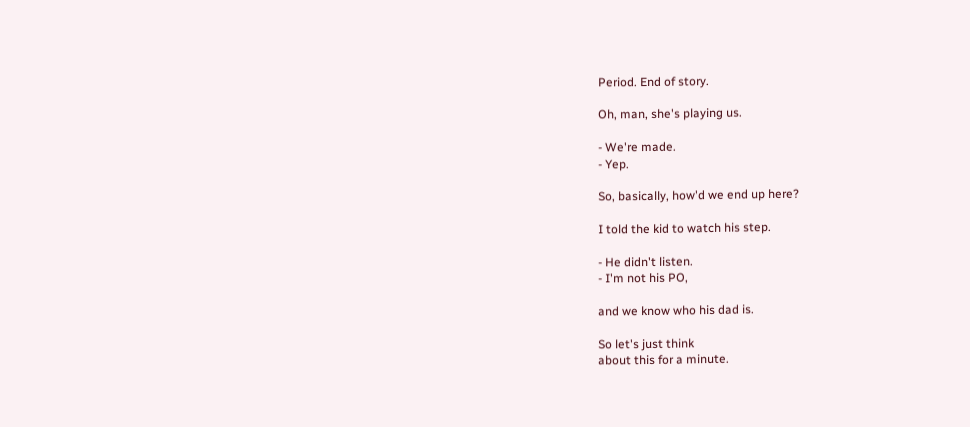Period. End of story.

Oh, man, she's playing us.

- We're made.
- Yep.

So, basically, how'd we end up here?

I told the kid to watch his step.

- He didn't listen.
- I'm not his PO,

and we know who his dad is.

So let's just think
about this for a minute.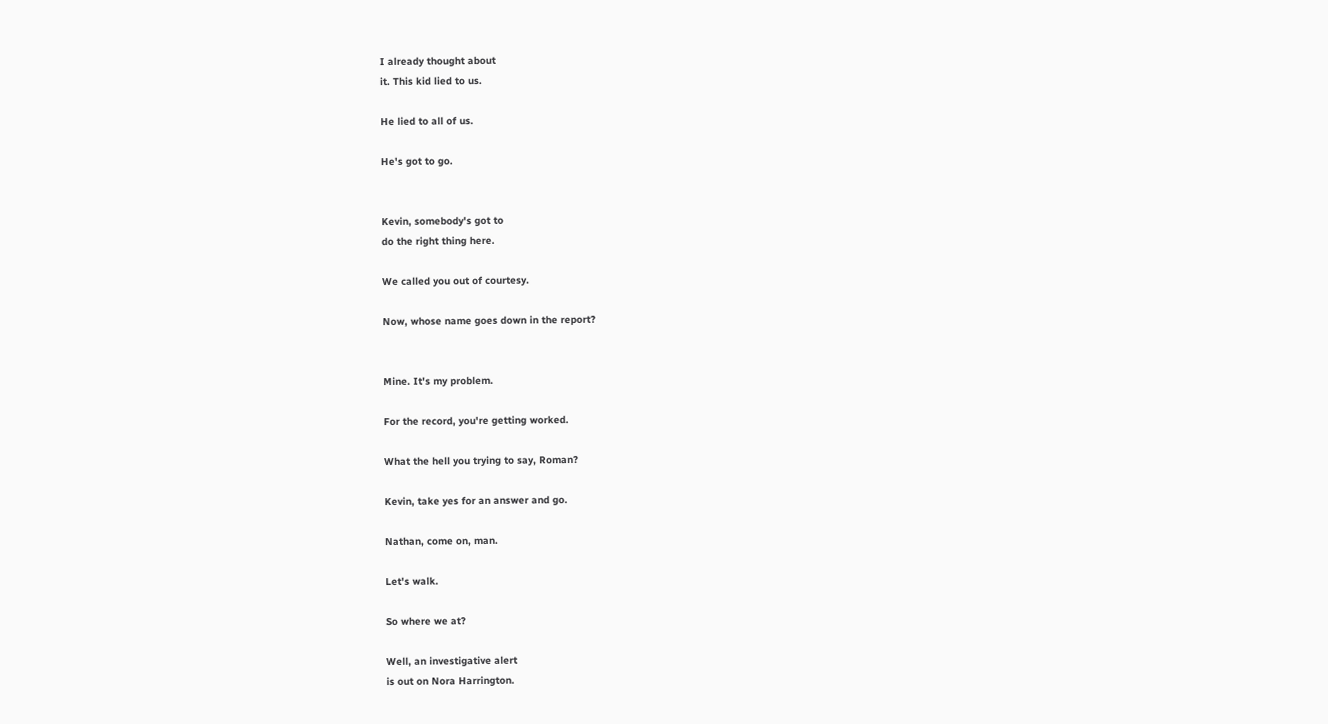I already thought about
it. This kid lied to us.

He lied to all of us.

He's got to go.


Kevin, somebody's got to
do the right thing here.

We called you out of courtesy.

Now, whose name goes down in the report?


Mine. It's my problem.

For the record, you're getting worked.

What the hell you trying to say, Roman?

Kevin, take yes for an answer and go.

Nathan, come on, man.

Let's walk.

So where we at?

Well, an investigative alert
is out on Nora Harrington.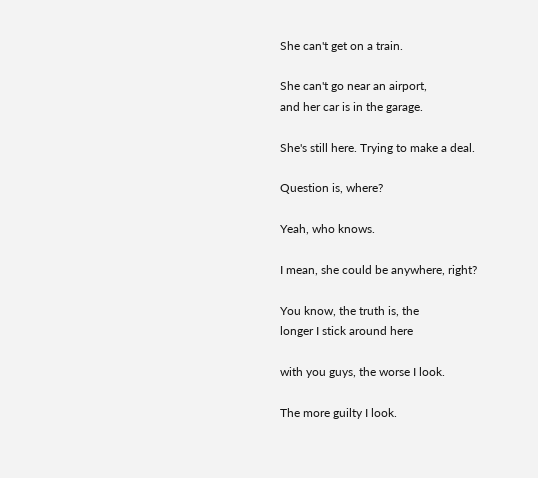She can't get on a train.

She can't go near an airport,
and her car is in the garage.

She's still here. Trying to make a deal.

Question is, where?

Yeah, who knows.

I mean, she could be anywhere, right?

You know, the truth is, the
longer I stick around here

with you guys, the worse I look.

The more guilty I look.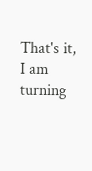That's it, I am turning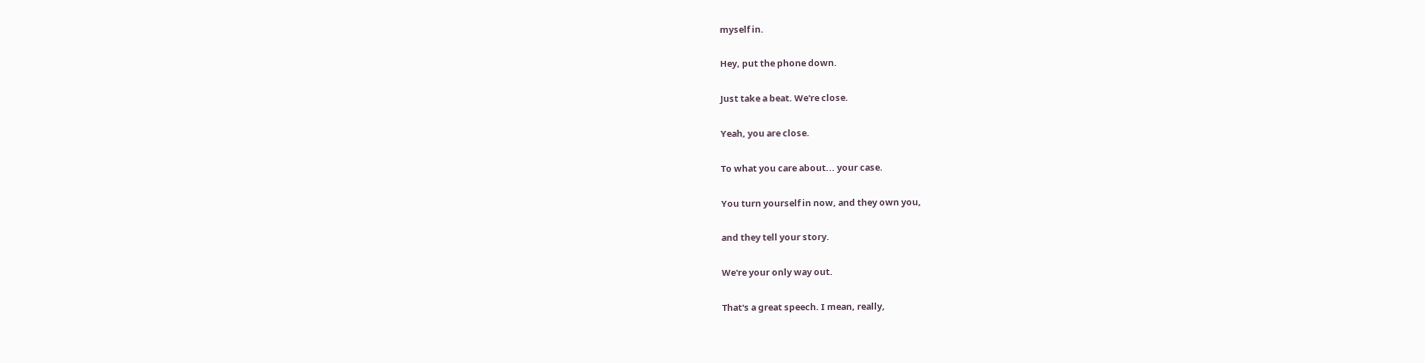myself in.

Hey, put the phone down.

Just take a beat. We're close.

Yeah, you are close.

To what you care about... your case.

You turn yourself in now, and they own you,

and they tell your story.

We're your only way out.

That's a great speech. I mean, really,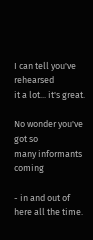I can tell you've rehearsed
it a lot... it's great.

No wonder you've got so
many informants coming

- in and out of here all the time.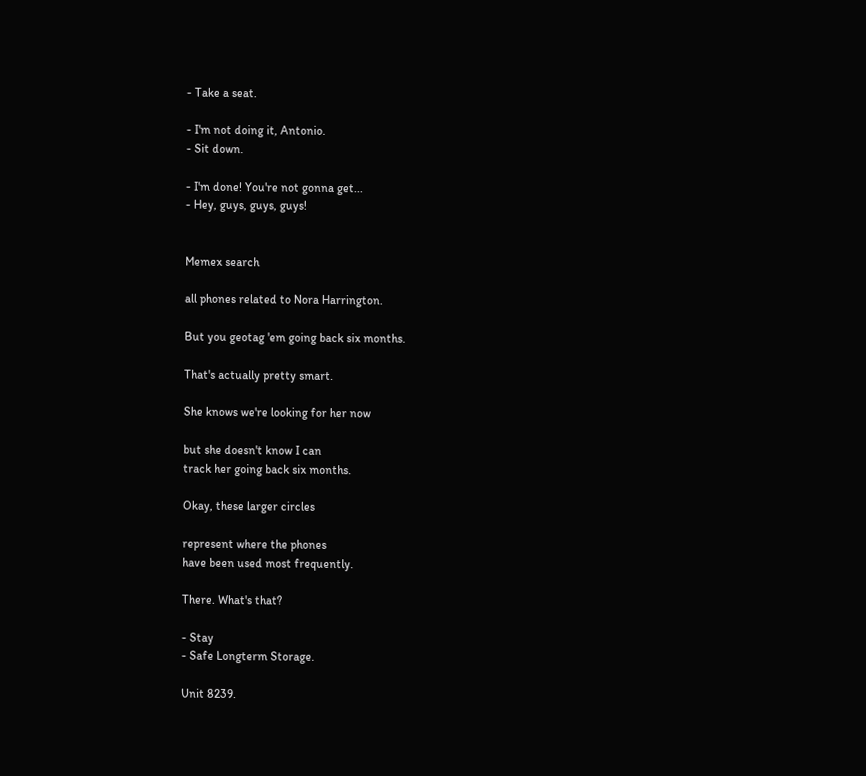- Take a seat.

- I'm not doing it, Antonio.
- Sit down.

- I'm done! You're not gonna get...
- Hey, guys, guys, guys!


Memex search

all phones related to Nora Harrington.

But you geotag 'em going back six months.

That's actually pretty smart.

She knows we're looking for her now

but she doesn't know I can
track her going back six months.

Okay, these larger circles

represent where the phones
have been used most frequently.

There. What's that?

- Stay
- Safe Longterm Storage.

Unit 8239.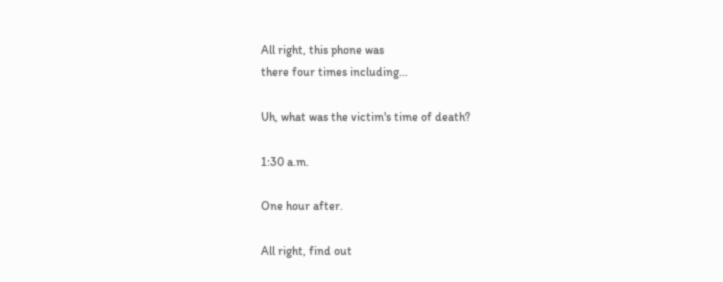All right, this phone was
there four times including...

Uh, what was the victim's time of death?

1:30 a.m.

One hour after.

All right, find out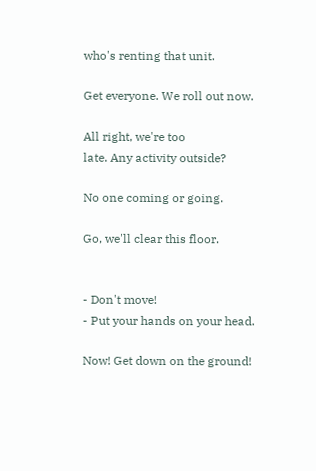who's renting that unit.

Get everyone. We roll out now.

All right, we're too
late. Any activity outside?

No one coming or going.

Go, we'll clear this floor.


- Don't move!
- Put your hands on your head.

Now! Get down on the ground!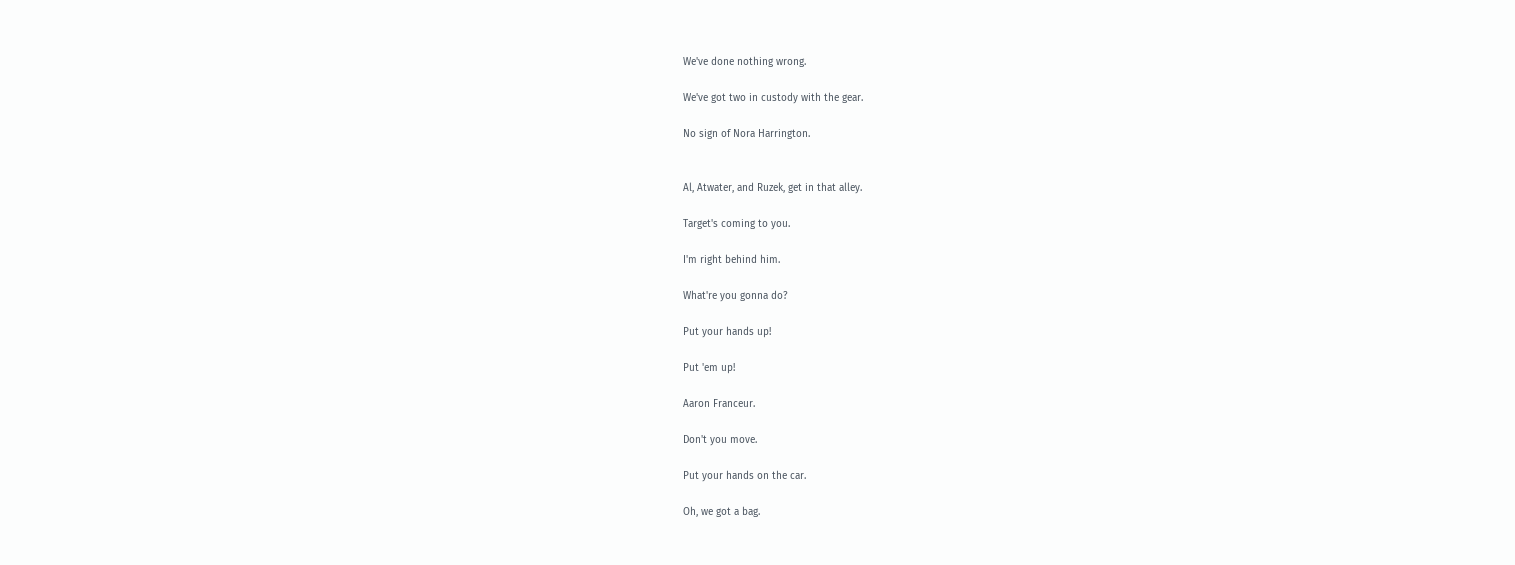We've done nothing wrong.

We've got two in custody with the gear.

No sign of Nora Harrington.


Al, Atwater, and Ruzek, get in that alley.

Target's coming to you.

I'm right behind him.

What're you gonna do?

Put your hands up!

Put 'em up!

Aaron Franceur.

Don't you move.

Put your hands on the car.

Oh, we got a bag.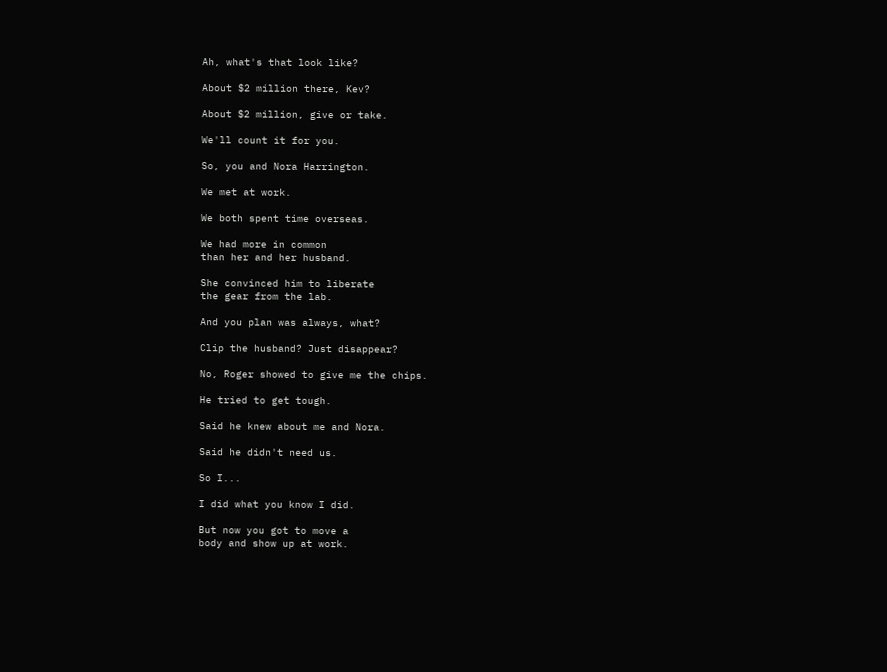Ah, what's that look like?

About $2 million there, Kev?

About $2 million, give or take.

We'll count it for you.

So, you and Nora Harrington.

We met at work.

We both spent time overseas.

We had more in common
than her and her husband.

She convinced him to liberate
the gear from the lab.

And you plan was always, what?

Clip the husband? Just disappear?

No, Roger showed to give me the chips.

He tried to get tough.

Said he knew about me and Nora.

Said he didn't need us.

So I...

I did what you know I did.

But now you got to move a
body and show up at work.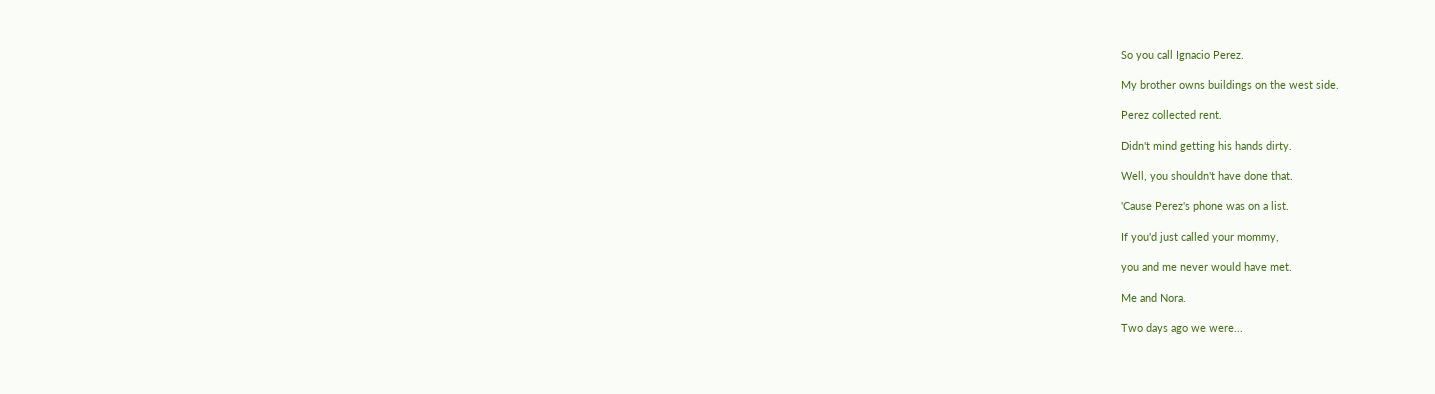So you call Ignacio Perez.

My brother owns buildings on the west side.

Perez collected rent.

Didn't mind getting his hands dirty.

Well, you shouldn't have done that.

'Cause Perez's phone was on a list.

If you'd just called your mommy,

you and me never would have met.

Me and Nora.

Two days ago we were...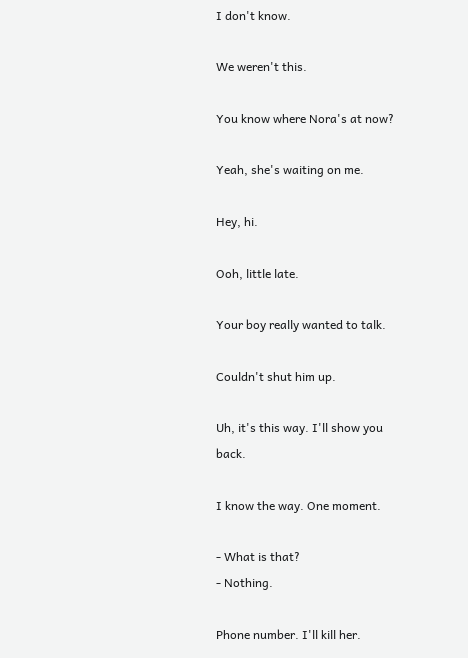I don't know.

We weren't this.

You know where Nora's at now?

Yeah, she's waiting on me.

Hey, hi.

Ooh, little late.

Your boy really wanted to talk.

Couldn't shut him up.

Uh, it's this way. I'll show you back.

I know the way. One moment.

- What is that?
- Nothing.

Phone number. I'll kill her.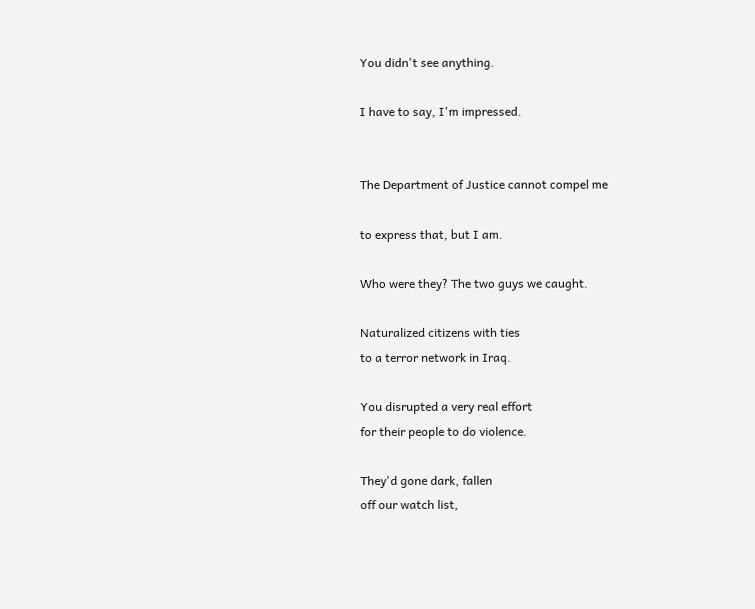You didn't see anything.

I have to say, I'm impressed.


The Department of Justice cannot compel me

to express that, but I am.

Who were they? The two guys we caught.

Naturalized citizens with ties
to a terror network in Iraq.

You disrupted a very real effort
for their people to do violence.

They'd gone dark, fallen
off our watch list,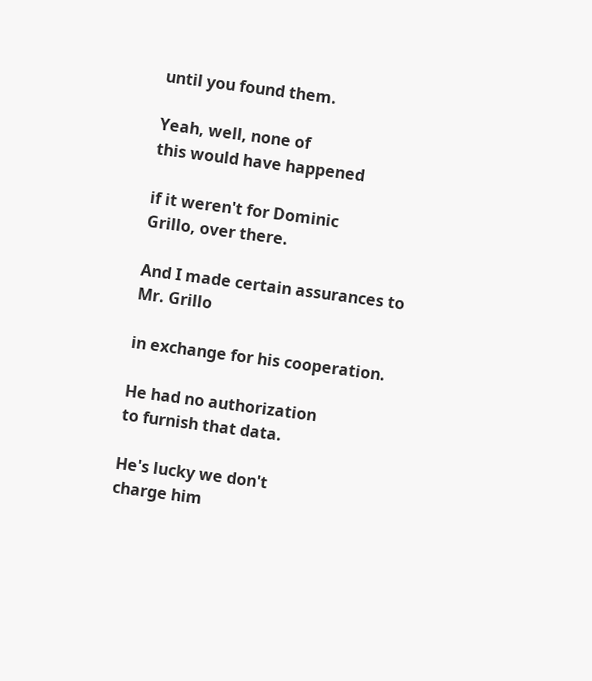until you found them.

Yeah, well, none of
this would have happened

if it weren't for Dominic
Grillo, over there.

And I made certain assurances to Mr. Grillo

in exchange for his cooperation.

He had no authorization
to furnish that data.

He's lucky we don't
charge him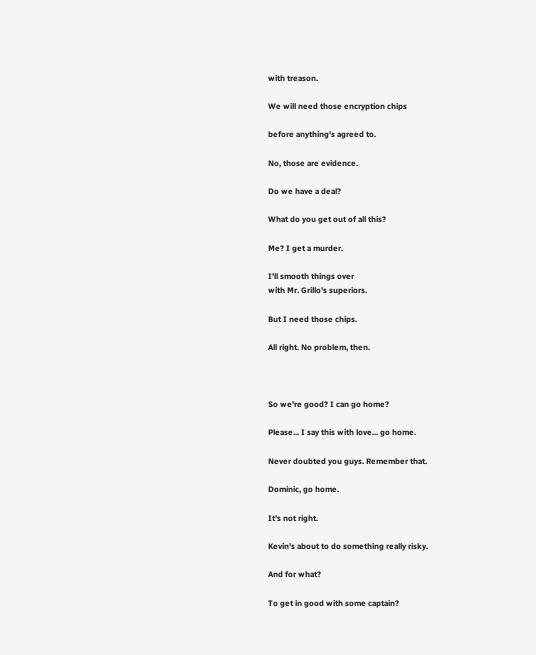with treason.

We will need those encryption chips

before anything's agreed to.

No, those are evidence.

Do we have a deal?

What do you get out of all this?

Me? I get a murder.

I'll smooth things over
with Mr. Grillo's superiors.

But I need those chips.

All right. No problem, then.



So we're good? I can go home?

Please... I say this with love... go home.

Never doubted you guys. Remember that.

Dominic, go home.

It's not right.

Kevin's about to do something really risky.

And for what?

To get in good with some captain?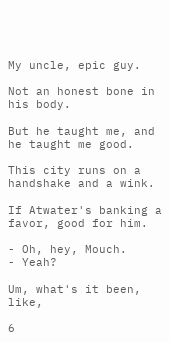My uncle, epic guy.

Not an honest bone in his body.

But he taught me, and he taught me good.

This city runs on a handshake and a wink.

If Atwater's banking a favor, good for him.

- Oh, hey, Mouch.
- Yeah?

Um, what's it been, like,

6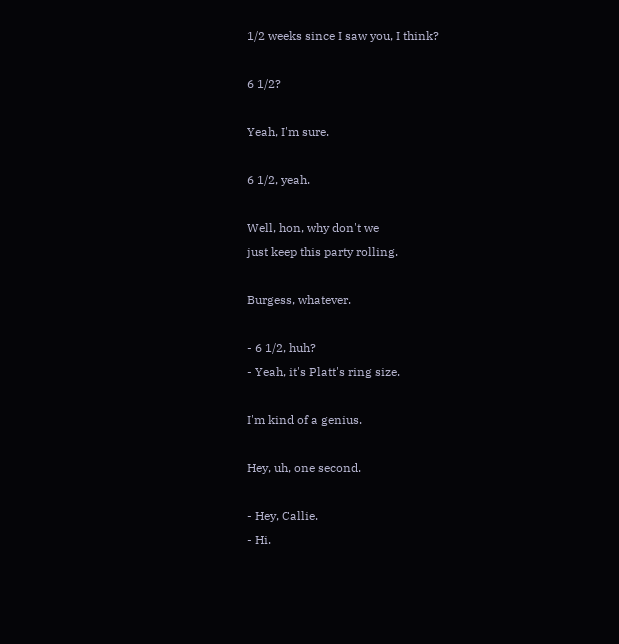1/2 weeks since I saw you, I think?

6 1/2?

Yeah, I'm sure.

6 1/2, yeah.

Well, hon, why don't we
just keep this party rolling.

Burgess, whatever.

- 6 1/2, huh?
- Yeah, it's Platt's ring size.

I'm kind of a genius.

Hey, uh, one second.

- Hey, Callie.
- Hi.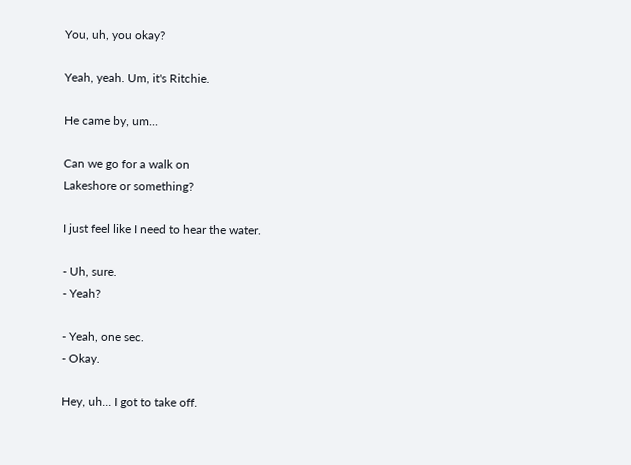You, uh, you okay?

Yeah, yeah. Um, it's Ritchie.

He came by, um...

Can we go for a walk on
Lakeshore or something?

I just feel like I need to hear the water.

- Uh, sure.
- Yeah?

- Yeah, one sec.
- Okay.

Hey, uh... I got to take off.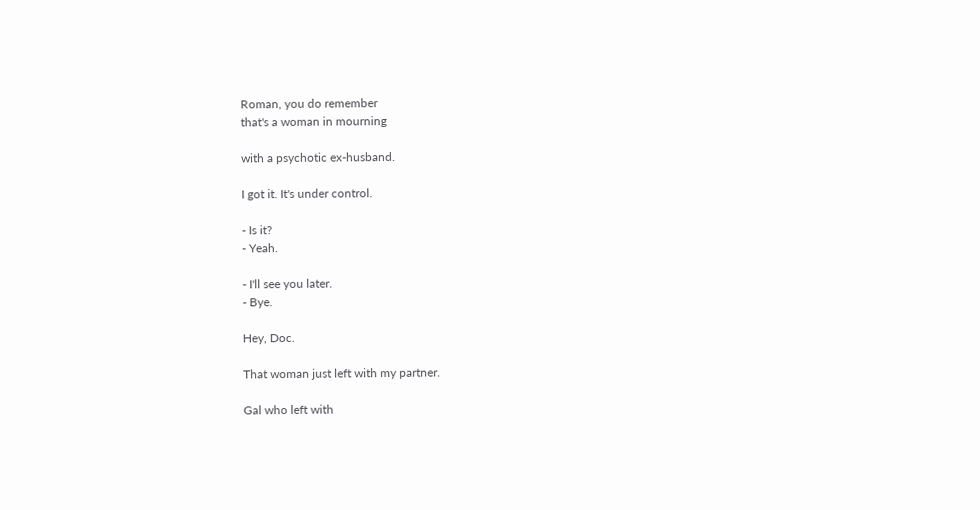Roman, you do remember
that's a woman in mourning

with a psychotic ex-husband.

I got it. It's under control.

- Is it?
- Yeah.

- I'll see you later.
- Bye.

Hey, Doc.

That woman just left with my partner.

Gal who left with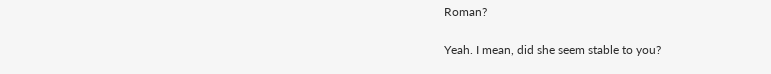Roman?

Yeah. I mean, did she seem stable to you?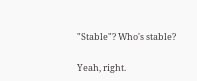"Stable"? Who's stable?

Yeah, right.